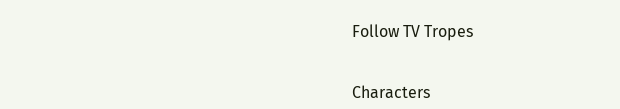Follow TV Tropes


Characters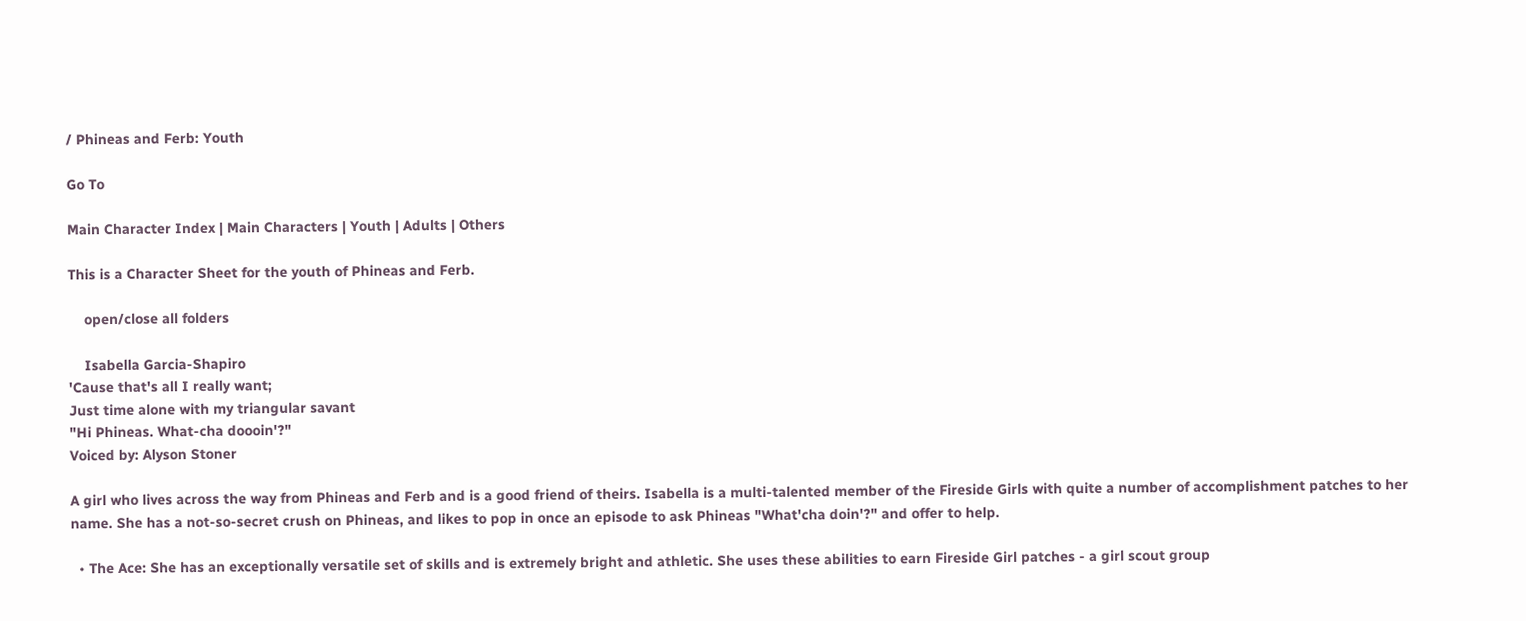/ Phineas and Ferb: Youth

Go To

Main Character Index | Main Characters | Youth | Adults | Others

This is a Character Sheet for the youth of Phineas and Ferb.

    open/close all folders

    Isabella Garcia-Shapiro
'Cause that's all I really want;
Just time alone with my triangular savant
"Hi Phineas. What-cha doooin'?"
Voiced by: Alyson Stoner

A girl who lives across the way from Phineas and Ferb and is a good friend of theirs. Isabella is a multi-talented member of the Fireside Girls with quite a number of accomplishment patches to her name. She has a not-so-secret crush on Phineas, and likes to pop in once an episode to ask Phineas "What'cha doin'?" and offer to help.

  • The Ace: She has an exceptionally versatile set of skills and is extremely bright and athletic. She uses these abilities to earn Fireside Girl patches - a girl scout group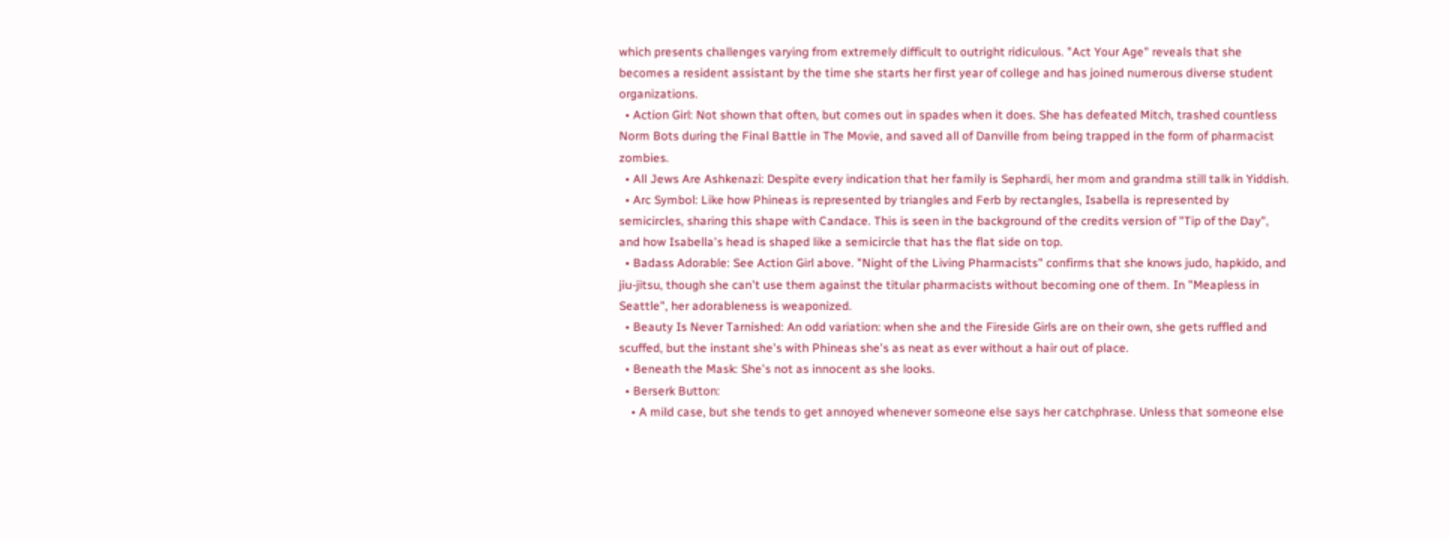which presents challenges varying from extremely difficult to outright ridiculous. "Act Your Age" reveals that she becomes a resident assistant by the time she starts her first year of college and has joined numerous diverse student organizations.
  • Action Girl: Not shown that often, but comes out in spades when it does. She has defeated Mitch, trashed countless Norm Bots during the Final Battle in The Movie, and saved all of Danville from being trapped in the form of pharmacist zombies.
  • All Jews Are Ashkenazi: Despite every indication that her family is Sephardi, her mom and grandma still talk in Yiddish.
  • Arc Symbol: Like how Phineas is represented by triangles and Ferb by rectangles, Isabella is represented by semicircles, sharing this shape with Candace. This is seen in the background of the credits version of "Tip of the Day", and how Isabella's head is shaped like a semicircle that has the flat side on top.
  • Badass Adorable: See Action Girl above. "Night of the Living Pharmacists" confirms that she knows judo, hapkido, and jiu-jitsu, though she can't use them against the titular pharmacists without becoming one of them. In "Meapless in Seattle", her adorableness is weaponized.
  • Beauty Is Never Tarnished: An odd variation: when she and the Fireside Girls are on their own, she gets ruffled and scuffed, but the instant she's with Phineas she's as neat as ever without a hair out of place.
  • Beneath the Mask: She's not as innocent as she looks.
  • Berserk Button:
    • A mild case, but she tends to get annoyed whenever someone else says her catchphrase. Unless that someone else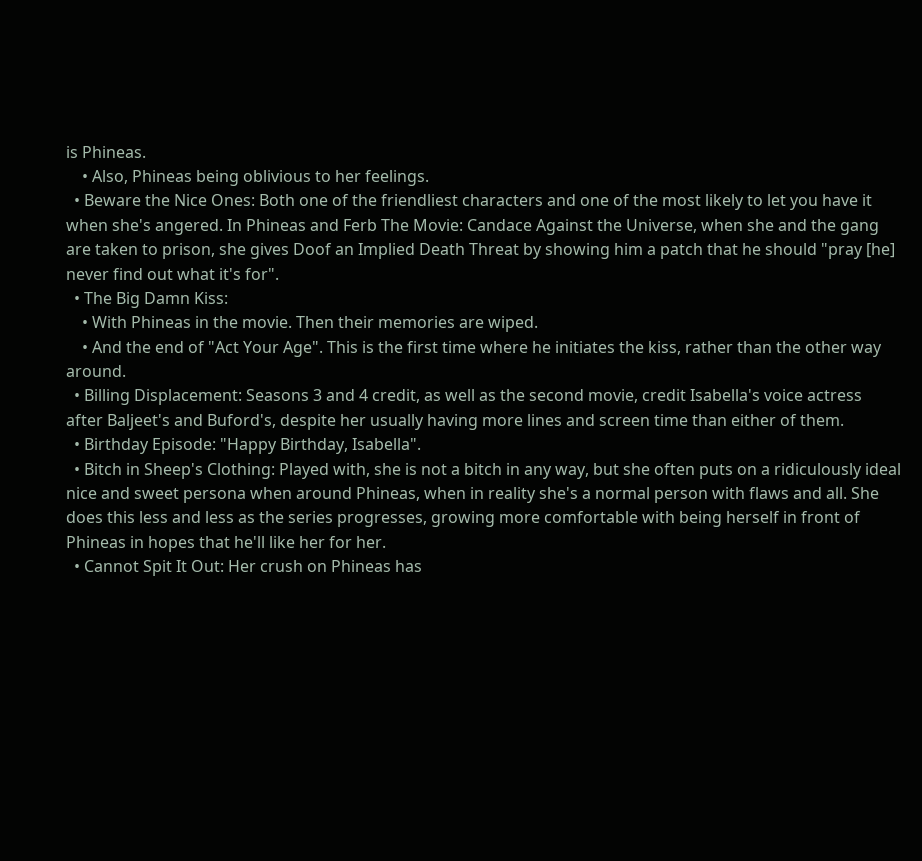is Phineas.
    • Also, Phineas being oblivious to her feelings.
  • Beware the Nice Ones: Both one of the friendliest characters and one of the most likely to let you have it when she's angered. In Phineas and Ferb The Movie: Candace Against the Universe, when she and the gang are taken to prison, she gives Doof an Implied Death Threat by showing him a patch that he should "pray [he] never find out what it's for".
  • The Big Damn Kiss:
    • With Phineas in the movie. Then their memories are wiped.
    • And the end of "Act Your Age". This is the first time where he initiates the kiss, rather than the other way around.
  • Billing Displacement: Seasons 3 and 4 credit, as well as the second movie, credit Isabella's voice actress after Baljeet's and Buford's, despite her usually having more lines and screen time than either of them.
  • Birthday Episode: "Happy Birthday, Isabella".
  • Bitch in Sheep's Clothing: Played with, she is not a bitch in any way, but she often puts on a ridiculously ideal nice and sweet persona when around Phineas, when in reality she's a normal person with flaws and all. She does this less and less as the series progresses, growing more comfortable with being herself in front of Phineas in hopes that he'll like her for her.
  • Cannot Spit It Out: Her crush on Phineas has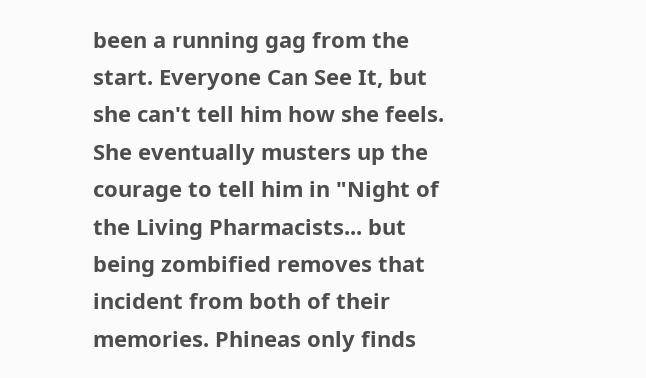been a running gag from the start. Everyone Can See It, but she can't tell him how she feels. She eventually musters up the courage to tell him in "Night of the Living Pharmacists... but being zombified removes that incident from both of their memories. Phineas only finds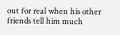out for real when his other friends tell him much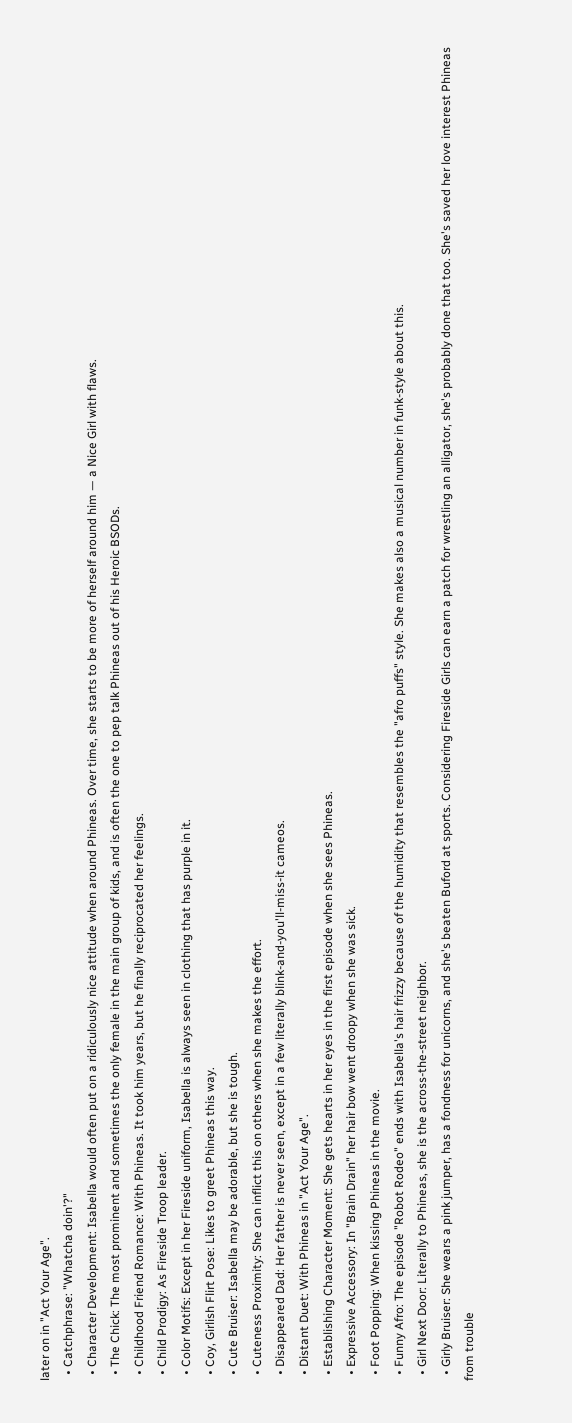later on in "Act Your Age".
  • Catchphrase: "Whatcha doin'?"
  • Character Development: Isabella would often put on a ridiculously nice attitude when around Phineas. Over time, she starts to be more of herself around him — a Nice Girl with flaws.
  • The Chick: The most prominent and sometimes the only female in the main group of kids, and is often the one to pep talk Phineas out of his Heroic BSODs.
  • Childhood Friend Romance: With Phineas. It took him years, but he finally reciprocated her feelings.
  • Child Prodigy: As Fireside Troop leader.
  • Color Motifs: Except in her Fireside uniform, Isabella is always seen in clothing that has purple in it.
  • Coy, Girlish Flirt Pose: Likes to greet Phineas this way.
  • Cute Bruiser: Isabella may be adorable, but she is tough.
  • Cuteness Proximity: She can inflict this on others when she makes the effort.
  • Disappeared Dad: Her father is never seen, except in a few literally blink-and-you'll-miss-it cameos.
  • Distant Duet: With Phineas in "Act Your Age".
  • Establishing Character Moment: She gets hearts in her eyes in the first episode when she sees Phineas.
  • Expressive Accessory: In "Brain Drain" her hair bow went droopy when she was sick.
  • Foot Popping: When kissing Phineas in the movie.
  • Funny Afro: The episode "Robot Rodeo" ends with Isabella's hair frizzy because of the humidity that resembles the "afro puffs" style. She makes also a musical number in funk-style about this.
  • Girl Next Door: Literally to Phineas, she is the across-the-street neighbor.
  • Girly Bruiser: She wears a pink jumper, has a fondness for unicorns, and she's beaten Buford at sports. Considering Fireside Girls can earn a patch for wrestling an alligator, she's probably done that too. She's saved her love interest Phineas from trouble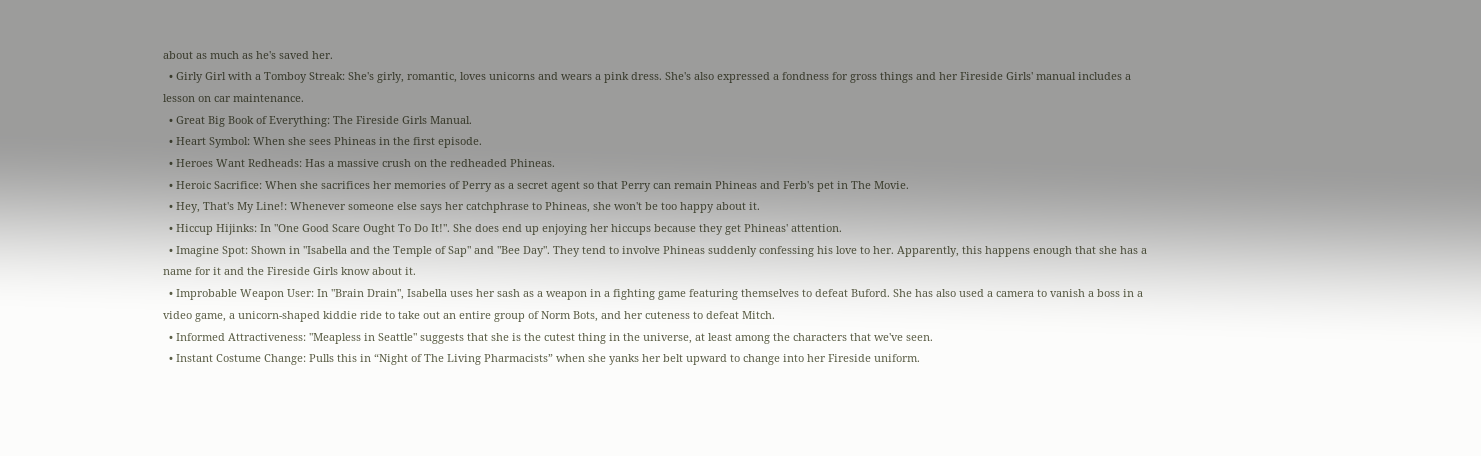about as much as he's saved her.
  • Girly Girl with a Tomboy Streak: She's girly, romantic, loves unicorns and wears a pink dress. She's also expressed a fondness for gross things and her Fireside Girls' manual includes a lesson on car maintenance.
  • Great Big Book of Everything: The Fireside Girls Manual.
  • Heart Symbol: When she sees Phineas in the first episode.
  • Heroes Want Redheads: Has a massive crush on the redheaded Phineas.
  • Heroic Sacrifice: When she sacrifices her memories of Perry as a secret agent so that Perry can remain Phineas and Ferb's pet in The Movie.
  • Hey, That's My Line!: Whenever someone else says her catchphrase to Phineas, she won't be too happy about it.
  • Hiccup Hijinks: In "One Good Scare Ought To Do It!". She does end up enjoying her hiccups because they get Phineas' attention.
  • Imagine Spot: Shown in "Isabella and the Temple of Sap" and "Bee Day". They tend to involve Phineas suddenly confessing his love to her. Apparently, this happens enough that she has a name for it and the Fireside Girls know about it.
  • Improbable Weapon User: In "Brain Drain", Isabella uses her sash as a weapon in a fighting game featuring themselves to defeat Buford. She has also used a camera to vanish a boss in a video game, a unicorn-shaped kiddie ride to take out an entire group of Norm Bots, and her cuteness to defeat Mitch.
  • Informed Attractiveness: "Meapless in Seattle" suggests that she is the cutest thing in the universe, at least among the characters that we've seen.
  • Instant Costume Change: Pulls this in “Night of The Living Pharmacists” when she yanks her belt upward to change into her Fireside uniform.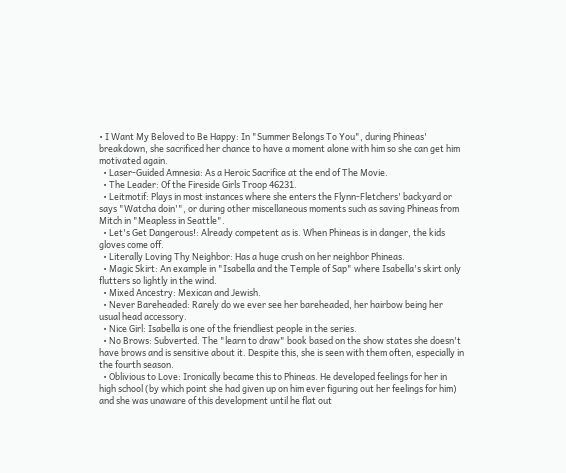• I Want My Beloved to Be Happy: In "Summer Belongs To You", during Phineas' breakdown, she sacrificed her chance to have a moment alone with him so she can get him motivated again.
  • Laser-Guided Amnesia: As a Heroic Sacrifice at the end of The Movie.
  • The Leader: Of the Fireside Girls Troop 46231.
  • Leitmotif: Plays in most instances where she enters the Flynn-Fletchers' backyard or says "Watcha doin'", or during other miscellaneous moments such as saving Phineas from Mitch in "Meapless in Seattle".
  • Let's Get Dangerous!: Already competent as is. When Phineas is in danger, the kids gloves come off.
  • Literally Loving Thy Neighbor: Has a huge crush on her neighbor Phineas.
  • Magic Skirt: An example in "Isabella and the Temple of Sap" where Isabella's skirt only flutters so lightly in the wind.
  • Mixed Ancestry: Mexican and Jewish.
  • Never Bareheaded: Rarely do we ever see her bareheaded, her hairbow being her usual head accessory.
  • Nice Girl: Isabella is one of the friendliest people in the series.
  • No Brows: Subverted. The "learn to draw" book based on the show states she doesn't have brows and is sensitive about it. Despite this, she is seen with them often, especially in the fourth season.
  • Oblivious to Love: Ironically became this to Phineas. He developed feelings for her in high school (by which point she had given up on him ever figuring out her feelings for him) and she was unaware of this development until he flat out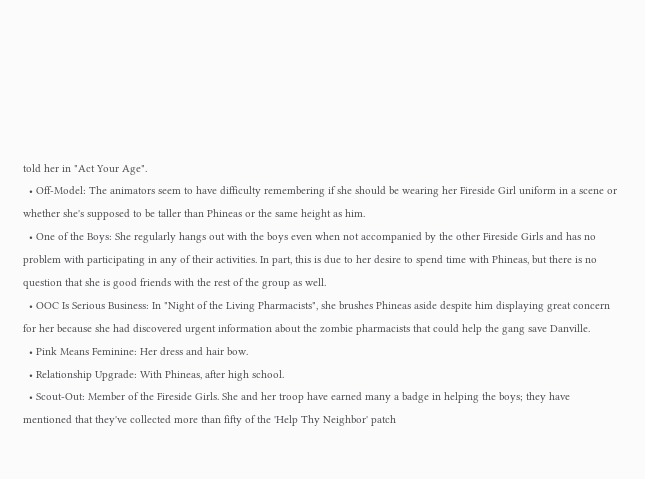told her in "Act Your Age".
  • Off-Model: The animators seem to have difficulty remembering if she should be wearing her Fireside Girl uniform in a scene or whether she's supposed to be taller than Phineas or the same height as him.
  • One of the Boys: She regularly hangs out with the boys even when not accompanied by the other Fireside Girls and has no problem with participating in any of their activities. In part, this is due to her desire to spend time with Phineas, but there is no question that she is good friends with the rest of the group as well.
  • OOC Is Serious Business: In "Night of the Living Pharmacists", she brushes Phineas aside despite him displaying great concern for her because she had discovered urgent information about the zombie pharmacists that could help the gang save Danville.
  • Pink Means Feminine: Her dress and hair bow.
  • Relationship Upgrade: With Phineas, after high school.
  • Scout-Out: Member of the Fireside Girls. She and her troop have earned many a badge in helping the boys; they have mentioned that they've collected more than fifty of the 'Help Thy Neighbor' patch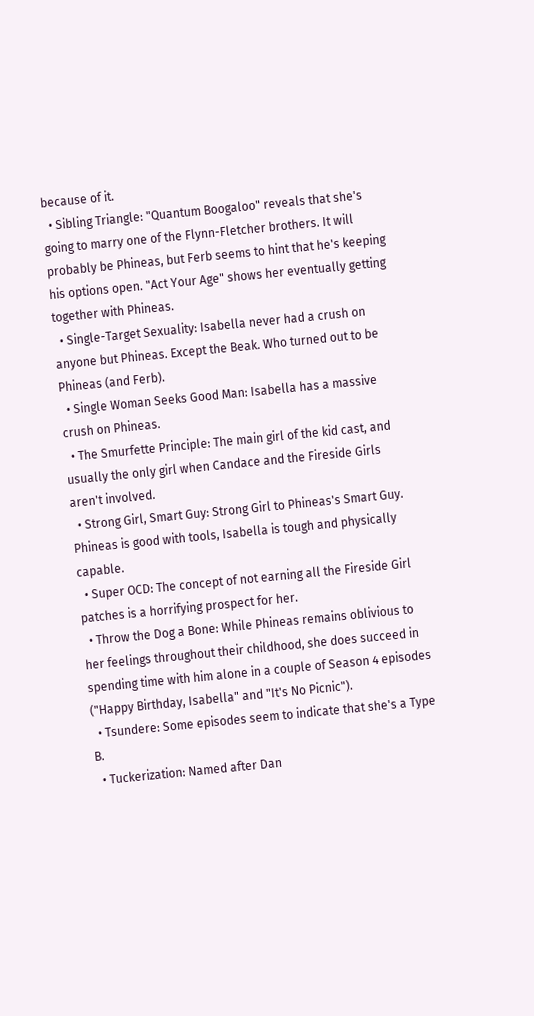because of it.
  • Sibling Triangle: "Quantum Boogaloo" reveals that she's going to marry one of the Flynn-Fletcher brothers. It will probably be Phineas, but Ferb seems to hint that he's keeping his options open. "Act Your Age" shows her eventually getting together with Phineas.
  • Single-Target Sexuality: Isabella never had a crush on anyone but Phineas. Except the Beak. Who turned out to be Phineas (and Ferb).
  • Single Woman Seeks Good Man: Isabella has a massive crush on Phineas.
  • The Smurfette Principle: The main girl of the kid cast, and usually the only girl when Candace and the Fireside Girls aren't involved.
  • Strong Girl, Smart Guy: Strong Girl to Phineas's Smart Guy. Phineas is good with tools, Isabella is tough and physically capable.
  • Super OCD: The concept of not earning all the Fireside Girl patches is a horrifying prospect for her.
  • Throw the Dog a Bone: While Phineas remains oblivious to her feelings throughout their childhood, she does succeed in spending time with him alone in a couple of Season 4 episodes ("Happy Birthday, Isabella" and "It's No Picnic").
  • Tsundere: Some episodes seem to indicate that she's a Type B.
  • Tuckerization: Named after Dan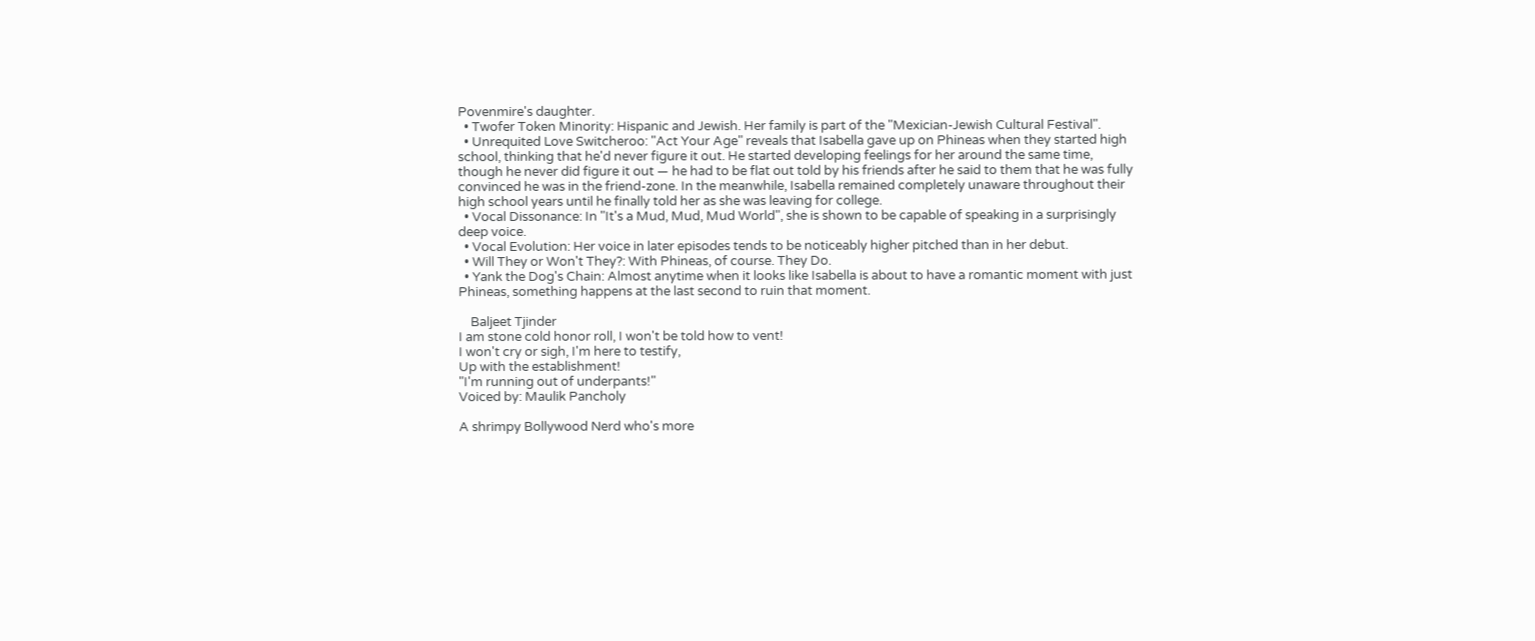Povenmire's daughter.
  • Twofer Token Minority: Hispanic and Jewish. Her family is part of the "Mexician-Jewish Cultural Festival".
  • Unrequited Love Switcheroo: "Act Your Age" reveals that Isabella gave up on Phineas when they started high school, thinking that he'd never figure it out. He started developing feelings for her around the same time, though he never did figure it out — he had to be flat out told by his friends after he said to them that he was fully convinced he was in the friend-zone. In the meanwhile, Isabella remained completely unaware throughout their high school years until he finally told her as she was leaving for college.
  • Vocal Dissonance: In "It's a Mud, Mud, Mud World", she is shown to be capable of speaking in a surprisingly deep voice.
  • Vocal Evolution: Her voice in later episodes tends to be noticeably higher pitched than in her debut.
  • Will They or Won't They?: With Phineas, of course. They Do.
  • Yank the Dog's Chain: Almost anytime when it looks like Isabella is about to have a romantic moment with just Phineas, something happens at the last second to ruin that moment.

    Baljeet Tjinder
I am stone cold honor roll, I won't be told how to vent!
I won't cry or sigh, I'm here to testify,
Up with the establishment!
"I'm running out of underpants!"
Voiced by: Maulik Pancholy

A shrimpy Bollywood Nerd who's more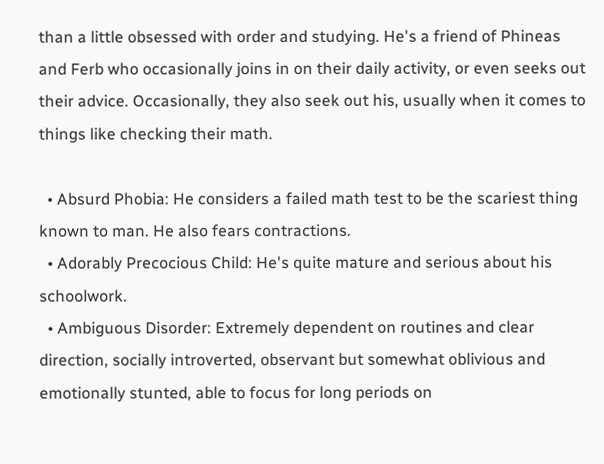than a little obsessed with order and studying. He's a friend of Phineas and Ferb who occasionally joins in on their daily activity, or even seeks out their advice. Occasionally, they also seek out his, usually when it comes to things like checking their math.

  • Absurd Phobia: He considers a failed math test to be the scariest thing known to man. He also fears contractions.
  • Adorably Precocious Child: He's quite mature and serious about his schoolwork.
  • Ambiguous Disorder: Extremely dependent on routines and clear direction, socially introverted, observant but somewhat oblivious and emotionally stunted, able to focus for long periods on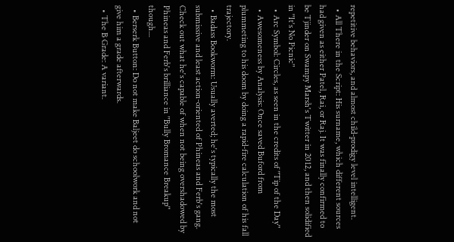repetitive behaviors, and almost child-prodigy level intelligent.
  • All There in the Script: His surname, which different sources had given as either Patel, Rai, or Raj. It was finally confirmed to be Tjinder on Swampy Marsh's Twitter in 2012, and then solidified in "It's No Picnic"
  • Arc Symbol: Circles, as seen in the credits of "Tip of the Day"
  • Awesomeness by Analysis: Once saved Buford from plummeting to his doom by doing a rapid-fire calculation of his fall trajectory.
  • Badass Bookworm: Usually averted; he's typically the most submissive and least action-oriented of Phineas and Ferb's gang. Check out what he's capable of when not being overshadowed by Phineas and Ferb's brilliance in "Bully Bromance Breakup" though...
  • Berserk Button: Do not make Baljeet do schoolwork and not give him a grade afterwards.
  • The B Grade: A variant.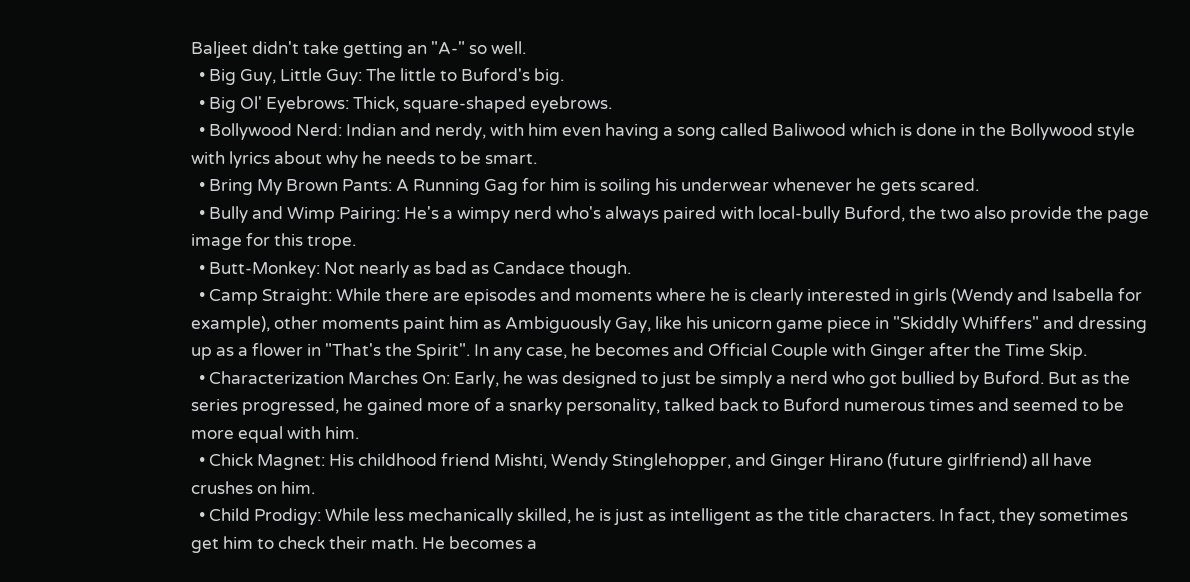Baljeet didn't take getting an "A-" so well.
  • Big Guy, Little Guy: The little to Buford's big.
  • Big Ol' Eyebrows: Thick, square-shaped eyebrows.
  • Bollywood Nerd: Indian and nerdy, with him even having a song called Baliwood which is done in the Bollywood style with lyrics about why he needs to be smart.
  • Bring My Brown Pants: A Running Gag for him is soiling his underwear whenever he gets scared.
  • Bully and Wimp Pairing: He's a wimpy nerd who's always paired with local-bully Buford, the two also provide the page image for this trope.
  • Butt-Monkey: Not nearly as bad as Candace though.
  • Camp Straight: While there are episodes and moments where he is clearly interested in girls (Wendy and Isabella for example), other moments paint him as Ambiguously Gay, like his unicorn game piece in "Skiddly Whiffers" and dressing up as a flower in "That's the Spirit". In any case, he becomes and Official Couple with Ginger after the Time Skip.
  • Characterization Marches On: Early, he was designed to just be simply a nerd who got bullied by Buford. But as the series progressed, he gained more of a snarky personality, talked back to Buford numerous times and seemed to be more equal with him.
  • Chick Magnet: His childhood friend Mishti, Wendy Stinglehopper, and Ginger Hirano (future girlfriend) all have crushes on him.
  • Child Prodigy: While less mechanically skilled, he is just as intelligent as the title characters. In fact, they sometimes get him to check their math. He becomes a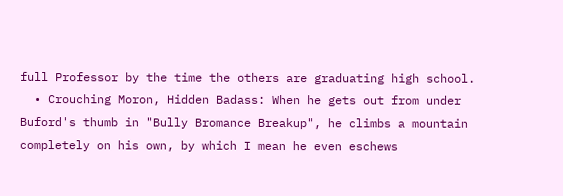full Professor by the time the others are graduating high school.
  • Crouching Moron, Hidden Badass: When he gets out from under Buford's thumb in "Bully Bromance Breakup", he climbs a mountain completely on his own, by which I mean he even eschews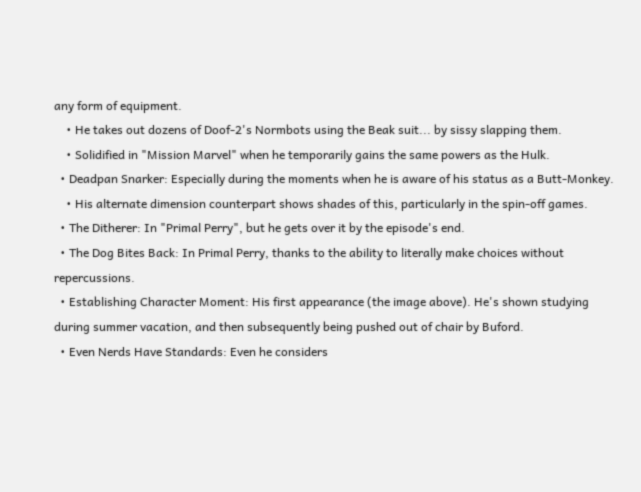any form of equipment.
    • He takes out dozens of Doof-2's Normbots using the Beak suit... by sissy slapping them.
    • Solidified in "Mission Marvel" when he temporarily gains the same powers as the Hulk.
  • Deadpan Snarker: Especially during the moments when he is aware of his status as a Butt-Monkey.
    • His alternate dimension counterpart shows shades of this, particularly in the spin-off games.
  • The Ditherer: In "Primal Perry", but he gets over it by the episode's end.
  • The Dog Bites Back: In Primal Perry, thanks to the ability to literally make choices without repercussions.
  • Establishing Character Moment: His first appearance (the image above). He's shown studying during summer vacation, and then subsequently being pushed out of chair by Buford.
  • Even Nerds Have Standards: Even he considers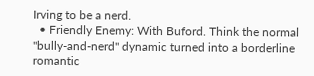Irving to be a nerd.
  • Friendly Enemy: With Buford. Think the normal "bully-and-nerd" dynamic turned into a borderline romantic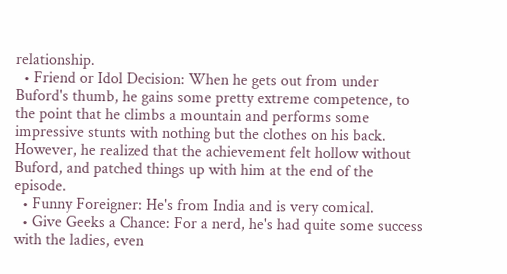relationship.
  • Friend or Idol Decision: When he gets out from under Buford's thumb, he gains some pretty extreme competence, to the point that he climbs a mountain and performs some impressive stunts with nothing but the clothes on his back. However, he realized that the achievement felt hollow without Buford, and patched things up with him at the end of the episode.
  • Funny Foreigner: He's from India and is very comical.
  • Give Geeks a Chance: For a nerd, he's had quite some success with the ladies, even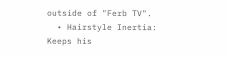outside of "Ferb TV".
  • Hairstyle Inertia: Keeps his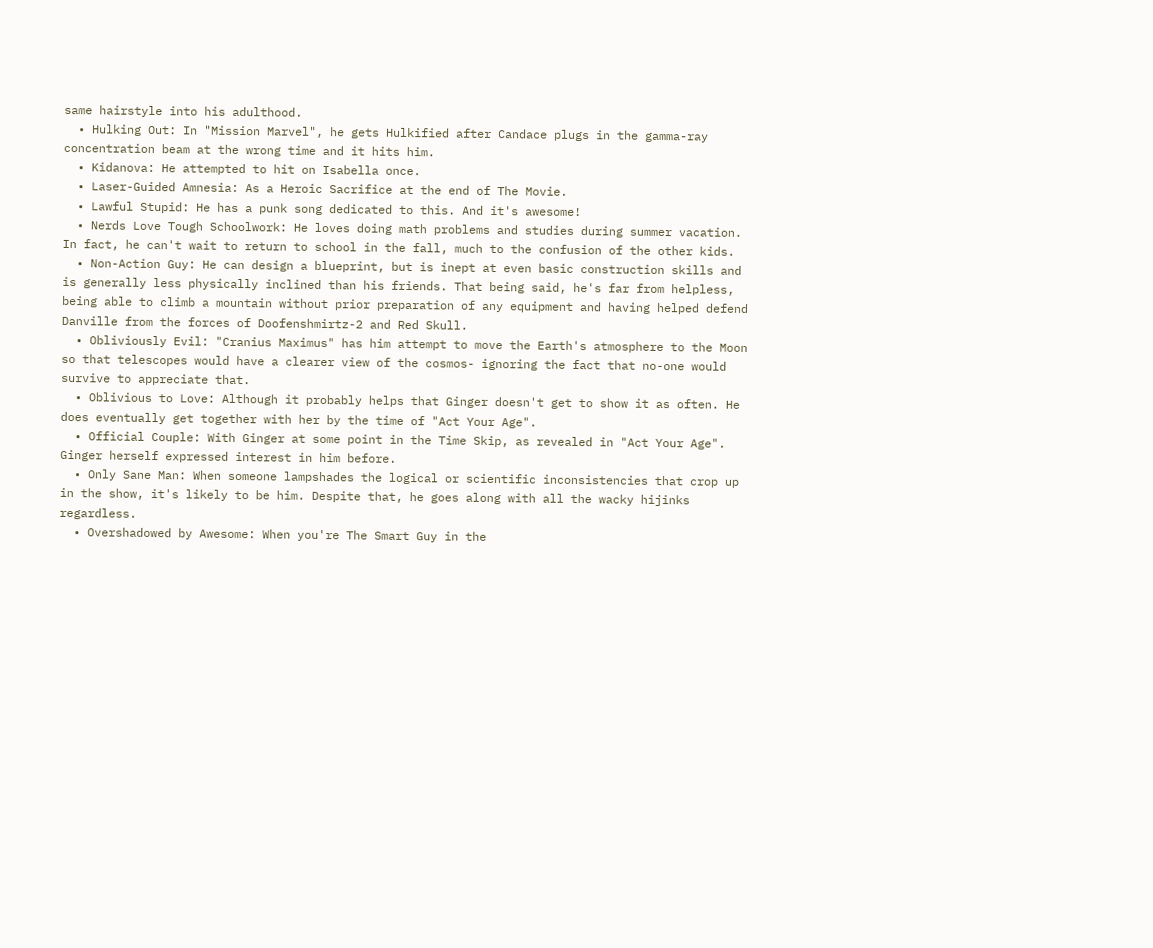same hairstyle into his adulthood.
  • Hulking Out: In "Mission Marvel", he gets Hulkified after Candace plugs in the gamma-ray concentration beam at the wrong time and it hits him.
  • Kidanova: He attempted to hit on Isabella once.
  • Laser-Guided Amnesia: As a Heroic Sacrifice at the end of The Movie.
  • Lawful Stupid: He has a punk song dedicated to this. And it's awesome!
  • Nerds Love Tough Schoolwork: He loves doing math problems and studies during summer vacation. In fact, he can't wait to return to school in the fall, much to the confusion of the other kids.
  • Non-Action Guy: He can design a blueprint, but is inept at even basic construction skills and is generally less physically inclined than his friends. That being said, he's far from helpless, being able to climb a mountain without prior preparation of any equipment and having helped defend Danville from the forces of Doofenshmirtz-2 and Red Skull.
  • Obliviously Evil: "Cranius Maximus" has him attempt to move the Earth's atmosphere to the Moon so that telescopes would have a clearer view of the cosmos- ignoring the fact that no-one would survive to appreciate that.
  • Oblivious to Love: Although it probably helps that Ginger doesn't get to show it as often. He does eventually get together with her by the time of "Act Your Age".
  • Official Couple: With Ginger at some point in the Time Skip, as revealed in "Act Your Age". Ginger herself expressed interest in him before.
  • Only Sane Man: When someone lampshades the logical or scientific inconsistencies that crop up in the show, it's likely to be him. Despite that, he goes along with all the wacky hijinks regardless.
  • Overshadowed by Awesome: When you're The Smart Guy in the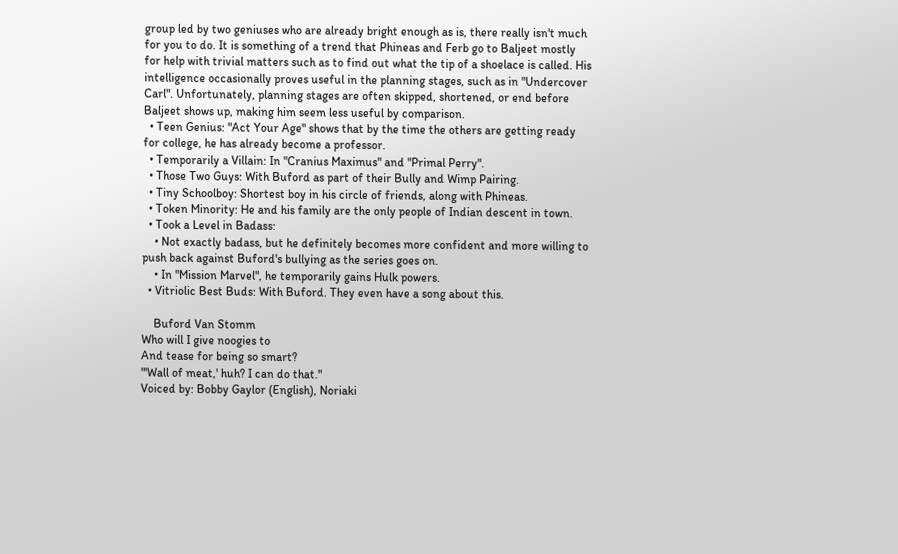group led by two geniuses who are already bright enough as is, there really isn't much for you to do. It is something of a trend that Phineas and Ferb go to Baljeet mostly for help with trivial matters such as to find out what the tip of a shoelace is called. His intelligence occasionally proves useful in the planning stages, such as in "Undercover Carl". Unfortunately, planning stages are often skipped, shortened, or end before Baljeet shows up, making him seem less useful by comparison.
  • Teen Genius: "Act Your Age" shows that by the time the others are getting ready for college, he has already become a professor.
  • Temporarily a Villain: In "Cranius Maximus" and "Primal Perry".
  • Those Two Guys: With Buford as part of their Bully and Wimp Pairing.
  • Tiny Schoolboy: Shortest boy in his circle of friends, along with Phineas.
  • Token Minority: He and his family are the only people of Indian descent in town.
  • Took a Level in Badass:
    • Not exactly badass, but he definitely becomes more confident and more willing to push back against Buford's bullying as the series goes on.
    • In "Mission Marvel", he temporarily gains Hulk powers.
  • Vitriolic Best Buds: With Buford. They even have a song about this.

    Buford Van Stomm
Who will I give noogies to
And tease for being so smart?
"'Wall of meat,' huh? I can do that."
Voiced by: Bobby Gaylor (English), Noriaki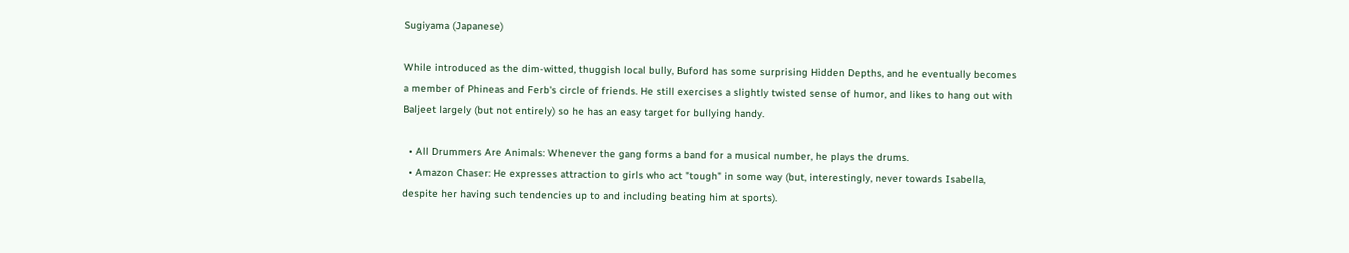Sugiyama (Japanese)

While introduced as the dim-witted, thuggish local bully, Buford has some surprising Hidden Depths, and he eventually becomes a member of Phineas and Ferb's circle of friends. He still exercises a slightly twisted sense of humor, and likes to hang out with Baljeet largely (but not entirely) so he has an easy target for bullying handy.

  • All Drummers Are Animals: Whenever the gang forms a band for a musical number, he plays the drums.
  • Amazon Chaser: He expresses attraction to girls who act "tough" in some way (but, interestingly, never towards Isabella, despite her having such tendencies up to and including beating him at sports).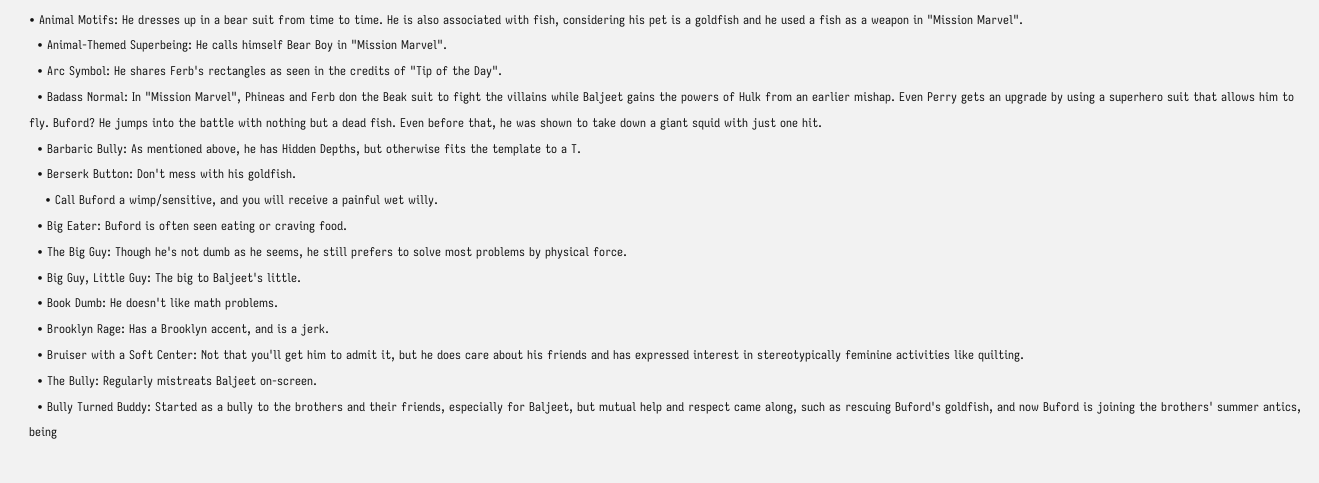• Animal Motifs: He dresses up in a bear suit from time to time. He is also associated with fish, considering his pet is a goldfish and he used a fish as a weapon in "Mission Marvel".
  • Animal-Themed Superbeing: He calls himself Bear Boy in "Mission Marvel".
  • Arc Symbol: He shares Ferb's rectangles as seen in the credits of "Tip of the Day".
  • Badass Normal: In "Mission Marvel", Phineas and Ferb don the Beak suit to fight the villains while Baljeet gains the powers of Hulk from an earlier mishap. Even Perry gets an upgrade by using a superhero suit that allows him to fly. Buford? He jumps into the battle with nothing but a dead fish. Even before that, he was shown to take down a giant squid with just one hit.
  • Barbaric Bully: As mentioned above, he has Hidden Depths, but otherwise fits the template to a T.
  • Berserk Button: Don't mess with his goldfish.
    • Call Buford a wimp/sensitive, and you will receive a painful wet willy.
  • Big Eater: Buford is often seen eating or craving food.
  • The Big Guy: Though he's not dumb as he seems, he still prefers to solve most problems by physical force.
  • Big Guy, Little Guy: The big to Baljeet's little.
  • Book Dumb: He doesn't like math problems.
  • Brooklyn Rage: Has a Brooklyn accent, and is a jerk.
  • Bruiser with a Soft Center: Not that you'll get him to admit it, but he does care about his friends and has expressed interest in stereotypically feminine activities like quilting.
  • The Bully: Regularly mistreats Baljeet on-screen.
  • Bully Turned Buddy: Started as a bully to the brothers and their friends, especially for Baljeet, but mutual help and respect came along, such as rescuing Buford's goldfish, and now Buford is joining the brothers' summer antics, being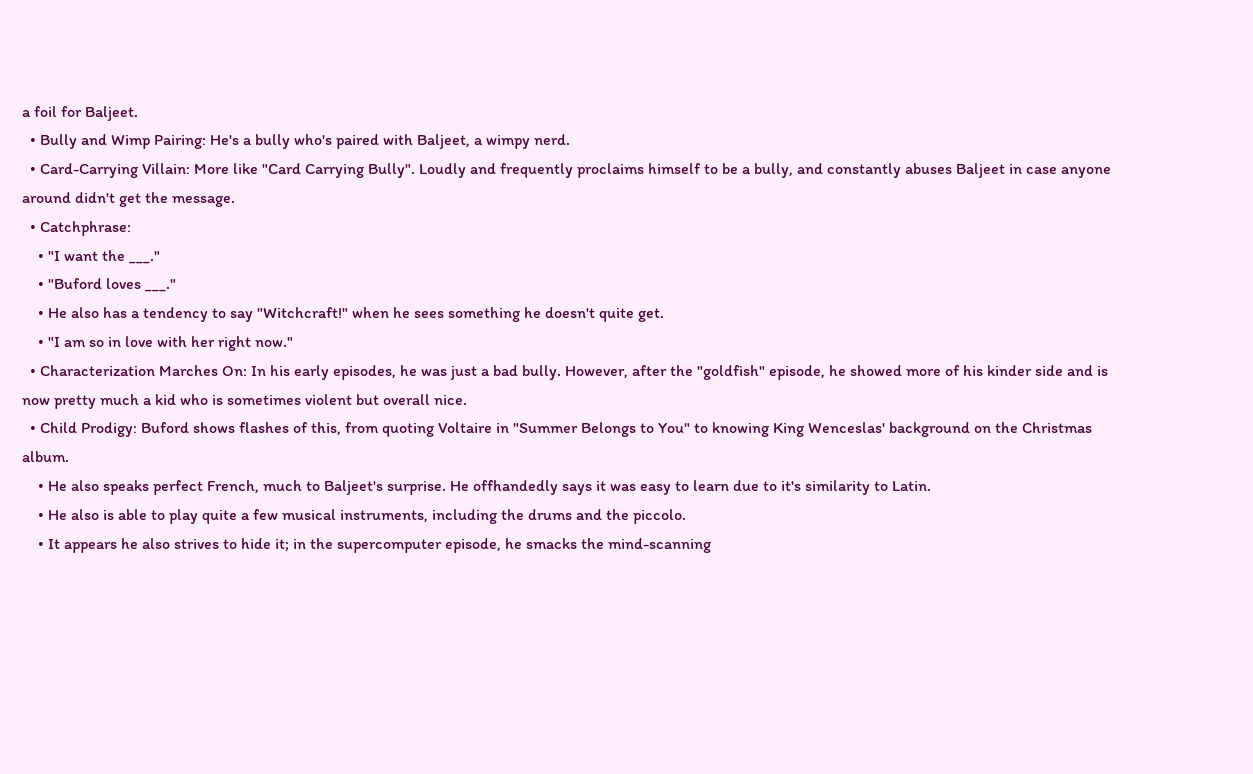a foil for Baljeet.
  • Bully and Wimp Pairing: He's a bully who's paired with Baljeet, a wimpy nerd.
  • Card-Carrying Villain: More like "Card Carrying Bully". Loudly and frequently proclaims himself to be a bully, and constantly abuses Baljeet in case anyone around didn't get the message.
  • Catchphrase:
    • "I want the ___."
    • "Buford loves ___."
    • He also has a tendency to say "Witchcraft!" when he sees something he doesn't quite get.
    • "I am so in love with her right now."
  • Characterization Marches On: In his early episodes, he was just a bad bully. However, after the "goldfish" episode, he showed more of his kinder side and is now pretty much a kid who is sometimes violent but overall nice.
  • Child Prodigy: Buford shows flashes of this, from quoting Voltaire in "Summer Belongs to You" to knowing King Wenceslas' background on the Christmas album.
    • He also speaks perfect French, much to Baljeet's surprise. He offhandedly says it was easy to learn due to it's similarity to Latin.
    • He also is able to play quite a few musical instruments, including the drums and the piccolo.
    • It appears he also strives to hide it; in the supercomputer episode, he smacks the mind-scanning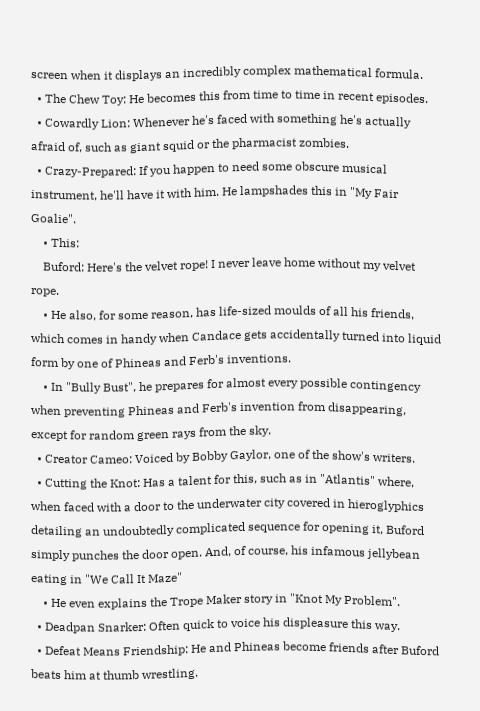screen when it displays an incredibly complex mathematical formula.
  • The Chew Toy: He becomes this from time to time in recent episodes.
  • Cowardly Lion: Whenever he's faced with something he's actually afraid of, such as giant squid or the pharmacist zombies.
  • Crazy-Prepared: If you happen to need some obscure musical instrument, he'll have it with him. He lampshades this in "My Fair Goalie".
    • This:
    Buford: Here's the velvet rope! I never leave home without my velvet rope.
    • He also, for some reason, has life-sized moulds of all his friends, which comes in handy when Candace gets accidentally turned into liquid form by one of Phineas and Ferb's inventions.
    • In "Bully Bust", he prepares for almost every possible contingency when preventing Phineas and Ferb's invention from disappearing, except for random green rays from the sky.
  • Creator Cameo: Voiced by Bobby Gaylor, one of the show's writers.
  • Cutting the Knot: Has a talent for this, such as in "Atlantis" where, when faced with a door to the underwater city covered in hieroglyphics detailing an undoubtedly complicated sequence for opening it, Buford simply punches the door open. And, of course, his infamous jellybean eating in "We Call It Maze"
    • He even explains the Trope Maker story in "Knot My Problem".
  • Deadpan Snarker: Often quick to voice his displeasure this way.
  • Defeat Means Friendship: He and Phineas become friends after Buford beats him at thumb wrestling.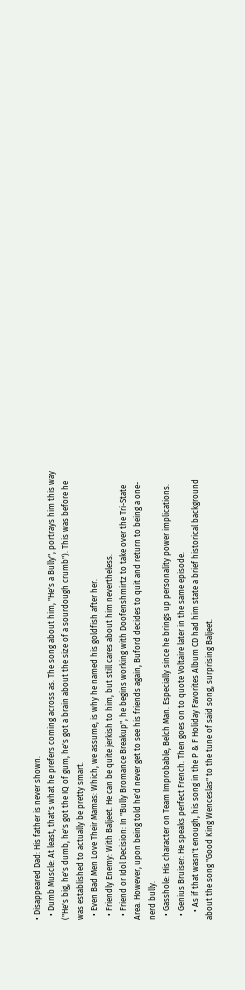• Disappeared Dad: His father is never shown.
  • Dumb Muscle: At least, that's what he prefers coming across as. The song about him, "He's a Bully", portrays him this way ("He's big, he's dumb, he's got the IQ of gum, he's got a brain about the size of a sourdough crumb"). This was before he was established to actually be pretty smart.
  • Even Bad Men Love Their Mamas: Which, we assume, is why he named his goldfish after her.
  • Friendly Enemy: With Baljeet. He can be quite jerkish to him, but still cares about him nevertheless.
  • Friend or Idol Decision: In "Bully Bromance Breakup", he begins working with Doofenshmirtz to take over the Tri-State Area. However, upon being told he'd never get to see his friends again, Buford decides to quit and return to being a one-nerd bully.
  • Gasshole: His character on Team Improbable, Belch Man. Especially since he brings up personality power implications.
  • Genius Bruiser: He speaks perfect French. Then goes on to quote Voltaire later in the same episode.
    • As if that wasn't enough, his song in the P & F Holiday Favorites Album CD had him state a brief historical background about the song "Good King Wenceslas" to the tune of said song, surprising Baljeet.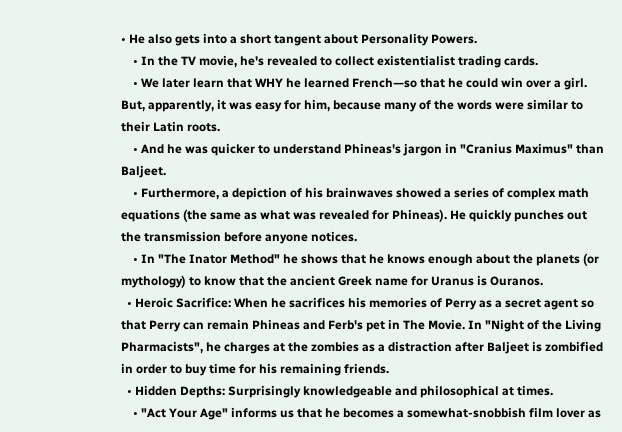• He also gets into a short tangent about Personality Powers.
    • In the TV movie, he's revealed to collect existentialist trading cards.
    • We later learn that WHY he learned French—so that he could win over a girl. But, apparently, it was easy for him, because many of the words were similar to their Latin roots.
    • And he was quicker to understand Phineas's jargon in "Cranius Maximus" than Baljeet.
    • Furthermore, a depiction of his brainwaves showed a series of complex math equations (the same as what was revealed for Phineas). He quickly punches out the transmission before anyone notices.
    • In "The Inator Method" he shows that he knows enough about the planets (or mythology) to know that the ancient Greek name for Uranus is Ouranos.
  • Heroic Sacrifice: When he sacrifices his memories of Perry as a secret agent so that Perry can remain Phineas and Ferb's pet in The Movie. In "Night of the Living Pharmacists", he charges at the zombies as a distraction after Baljeet is zombified in order to buy time for his remaining friends.
  • Hidden Depths: Surprisingly knowledgeable and philosophical at times.
    • "Act Your Age" informs us that he becomes a somewhat-snobbish film lover as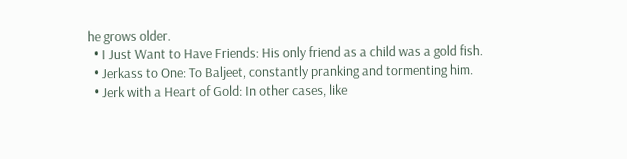he grows older.
  • I Just Want to Have Friends: His only friend as a child was a gold fish.
  • Jerkass to One: To Baljeet, constantly pranking and tormenting him.
  • Jerk with a Heart of Gold: In other cases, like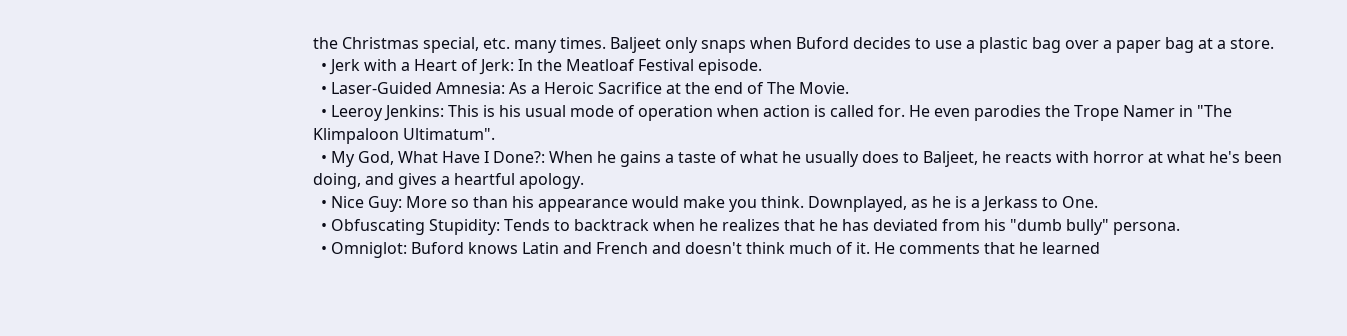the Christmas special, etc. many times. Baljeet only snaps when Buford decides to use a plastic bag over a paper bag at a store.
  • Jerk with a Heart of Jerk: In the Meatloaf Festival episode.
  • Laser-Guided Amnesia: As a Heroic Sacrifice at the end of The Movie.
  • Leeroy Jenkins: This is his usual mode of operation when action is called for. He even parodies the Trope Namer in "The Klimpaloon Ultimatum".
  • My God, What Have I Done?: When he gains a taste of what he usually does to Baljeet, he reacts with horror at what he's been doing, and gives a heartful apology.
  • Nice Guy: More so than his appearance would make you think. Downplayed, as he is a Jerkass to One.
  • Obfuscating Stupidity: Tends to backtrack when he realizes that he has deviated from his "dumb bully" persona.
  • Omniglot: Buford knows Latin and French and doesn't think much of it. He comments that he learned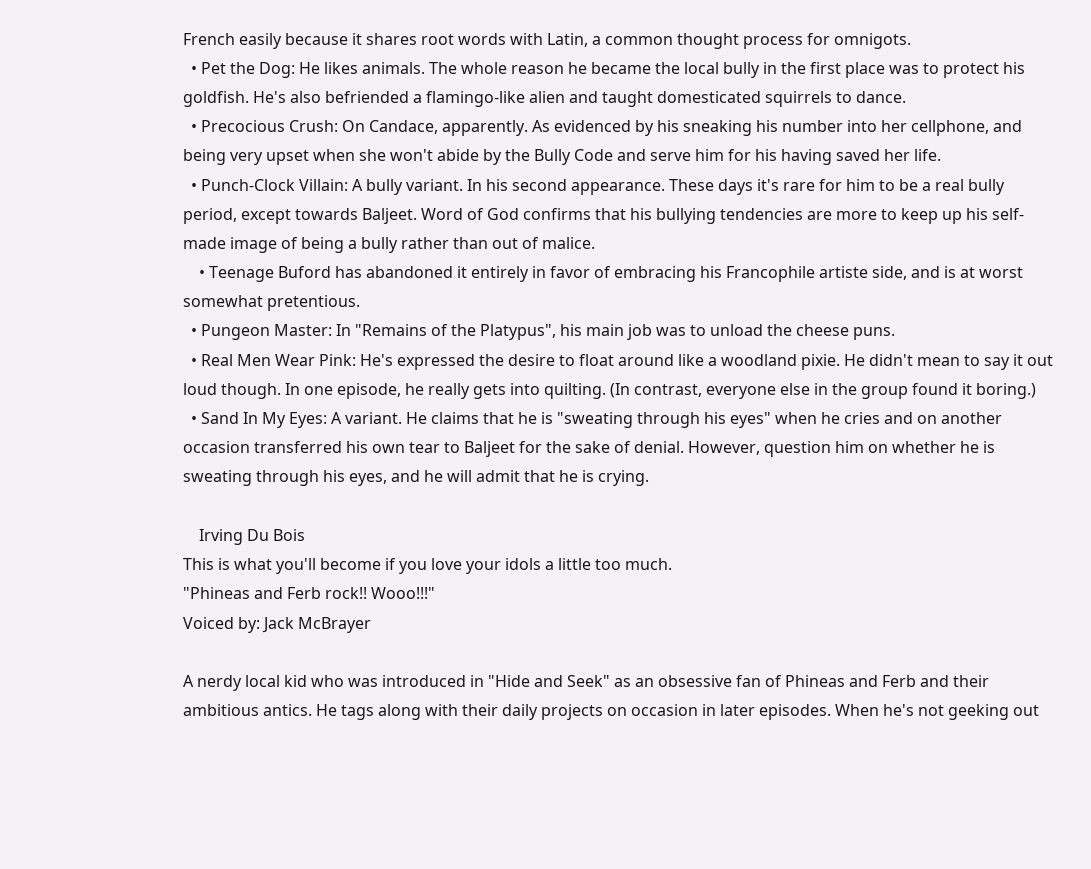French easily because it shares root words with Latin, a common thought process for omnigots.
  • Pet the Dog: He likes animals. The whole reason he became the local bully in the first place was to protect his goldfish. He's also befriended a flamingo-like alien and taught domesticated squirrels to dance.
  • Precocious Crush: On Candace, apparently. As evidenced by his sneaking his number into her cellphone, and being very upset when she won't abide by the Bully Code and serve him for his having saved her life.
  • Punch-Clock Villain: A bully variant. In his second appearance. These days it's rare for him to be a real bully period, except towards Baljeet. Word of God confirms that his bullying tendencies are more to keep up his self-made image of being a bully rather than out of malice.
    • Teenage Buford has abandoned it entirely in favor of embracing his Francophile artiste side, and is at worst somewhat pretentious.
  • Pungeon Master: In "Remains of the Platypus", his main job was to unload the cheese puns.
  • Real Men Wear Pink: He's expressed the desire to float around like a woodland pixie. He didn't mean to say it out loud though. In one episode, he really gets into quilting. (In contrast, everyone else in the group found it boring.)
  • Sand In My Eyes: A variant. He claims that he is "sweating through his eyes" when he cries and on another occasion transferred his own tear to Baljeet for the sake of denial. However, question him on whether he is sweating through his eyes, and he will admit that he is crying.

    Irving Du Bois
This is what you'll become if you love your idols a little too much.
"Phineas and Ferb rock!! Wooo!!!"
Voiced by: Jack McBrayer

A nerdy local kid who was introduced in "Hide and Seek" as an obsessive fan of Phineas and Ferb and their ambitious antics. He tags along with their daily projects on occasion in later episodes. When he's not geeking out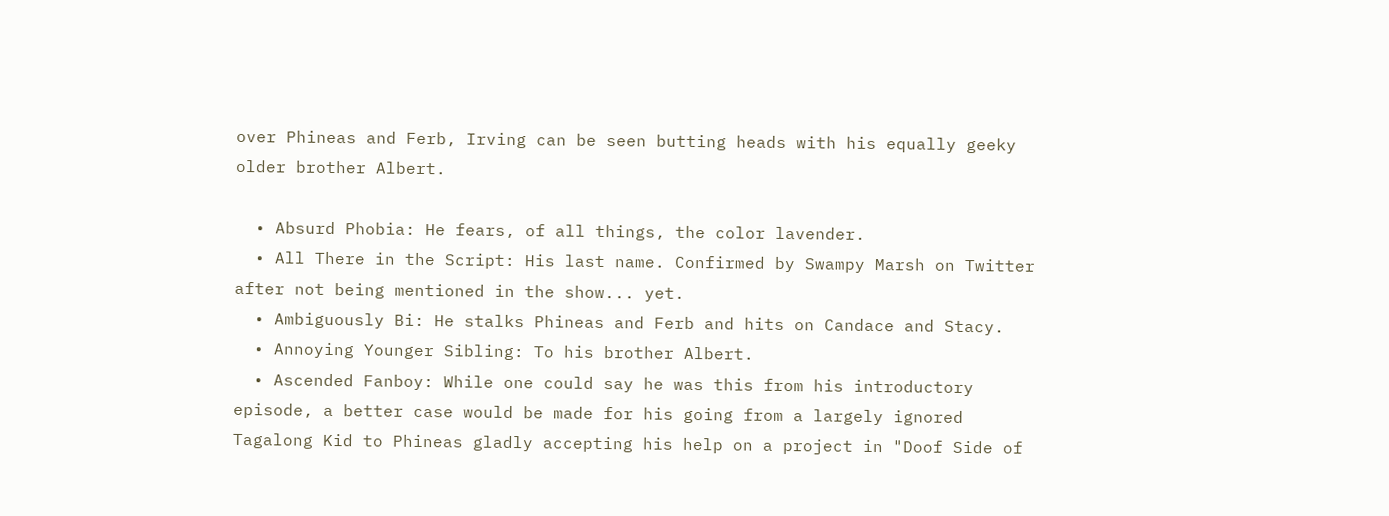over Phineas and Ferb, Irving can be seen butting heads with his equally geeky older brother Albert.

  • Absurd Phobia: He fears, of all things, the color lavender.
  • All There in the Script: His last name. Confirmed by Swampy Marsh on Twitter after not being mentioned in the show... yet.
  • Ambiguously Bi: He stalks Phineas and Ferb and hits on Candace and Stacy.
  • Annoying Younger Sibling: To his brother Albert.
  • Ascended Fanboy: While one could say he was this from his introductory episode, a better case would be made for his going from a largely ignored Tagalong Kid to Phineas gladly accepting his help on a project in "Doof Side of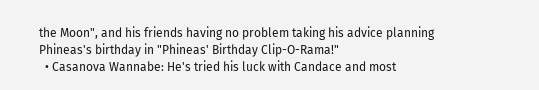the Moon", and his friends having no problem taking his advice planning Phineas's birthday in "Phineas' Birthday Clip-O-Rama!"
  • Casanova Wannabe: He's tried his luck with Candace and most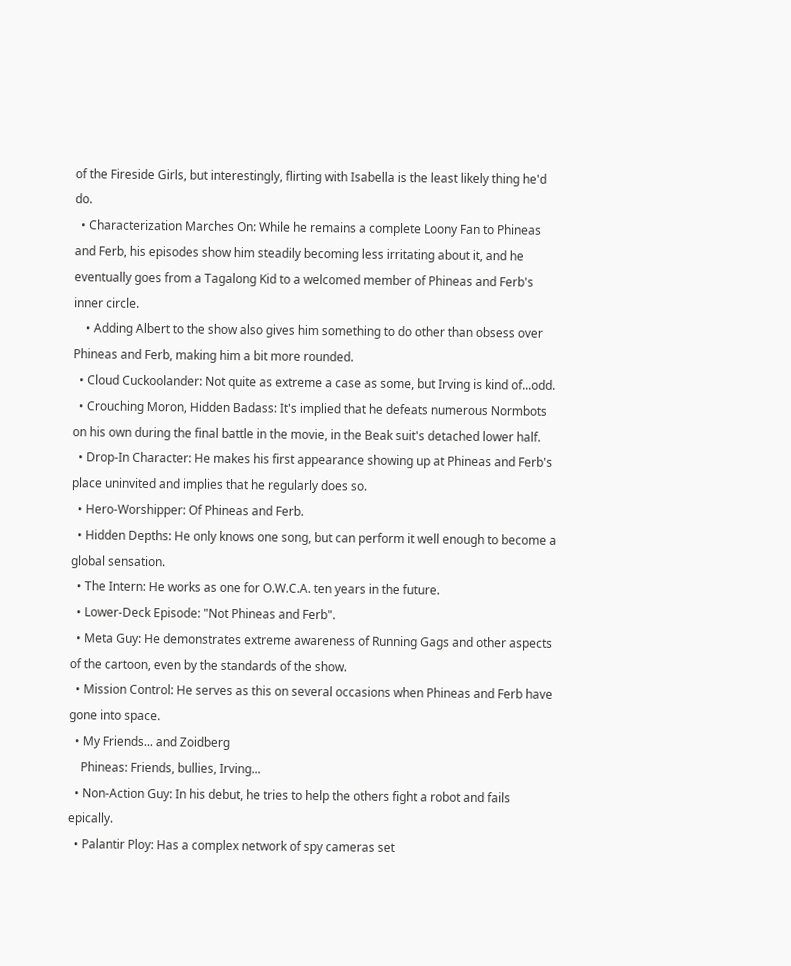of the Fireside Girls, but interestingly, flirting with Isabella is the least likely thing he'd do.
  • Characterization Marches On: While he remains a complete Loony Fan to Phineas and Ferb, his episodes show him steadily becoming less irritating about it, and he eventually goes from a Tagalong Kid to a welcomed member of Phineas and Ferb's inner circle.
    • Adding Albert to the show also gives him something to do other than obsess over Phineas and Ferb, making him a bit more rounded.
  • Cloud Cuckoolander: Not quite as extreme a case as some, but Irving is kind of...odd.
  • Crouching Moron, Hidden Badass: It's implied that he defeats numerous Normbots on his own during the final battle in the movie, in the Beak suit's detached lower half.
  • Drop-In Character: He makes his first appearance showing up at Phineas and Ferb's place uninvited and implies that he regularly does so.
  • Hero-Worshipper: Of Phineas and Ferb.
  • Hidden Depths: He only knows one song, but can perform it well enough to become a global sensation.
  • The Intern: He works as one for O.W.C.A. ten years in the future.
  • Lower-Deck Episode: "Not Phineas and Ferb".
  • Meta Guy: He demonstrates extreme awareness of Running Gags and other aspects of the cartoon, even by the standards of the show.
  • Mission Control: He serves as this on several occasions when Phineas and Ferb have gone into space.
  • My Friends... and Zoidberg
    Phineas: Friends, bullies, Irving...
  • Non-Action Guy: In his debut, he tries to help the others fight a robot and fails epically.
  • Palantir Ploy: Has a complex network of spy cameras set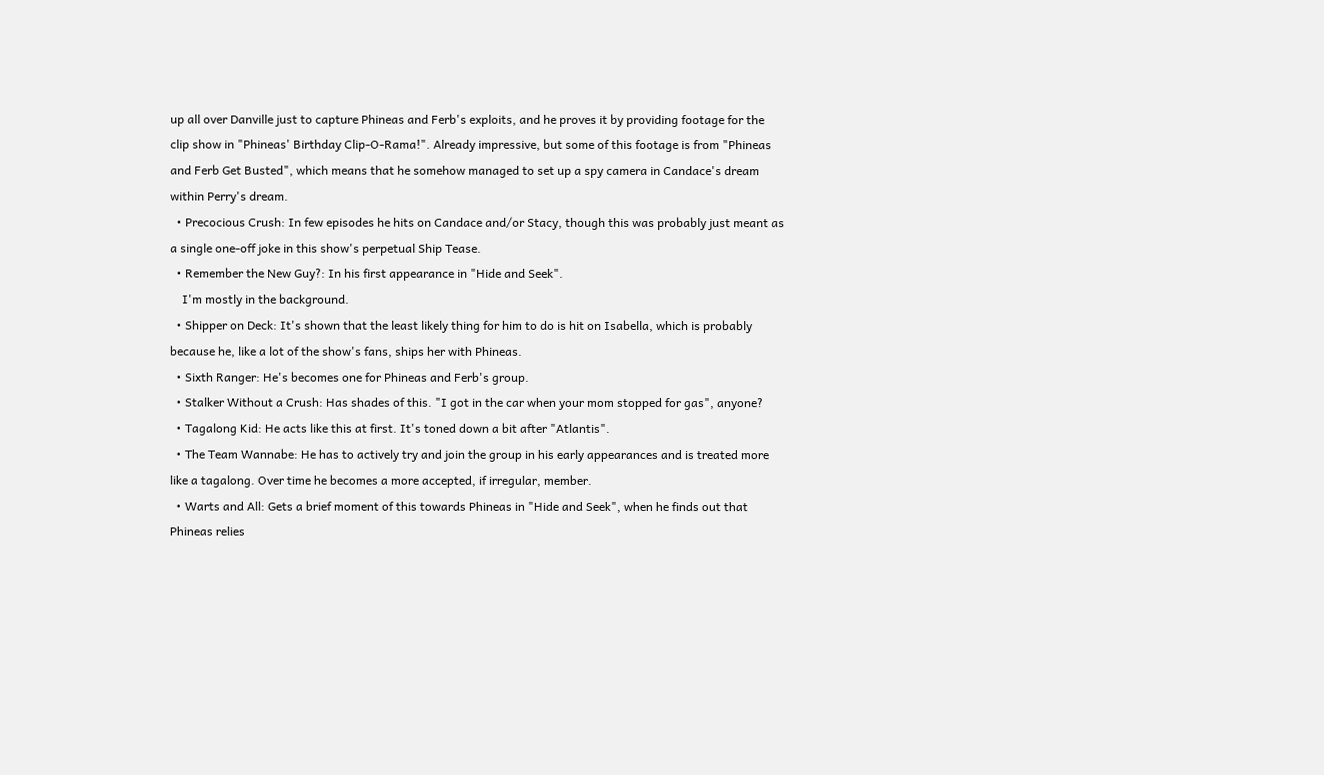up all over Danville just to capture Phineas and Ferb's exploits, and he proves it by providing footage for the clip show in "Phineas' Birthday Clip-O-Rama!". Already impressive, but some of this footage is from "Phineas and Ferb Get Busted", which means that he somehow managed to set up a spy camera in Candace's dream within Perry's dream.
  • Precocious Crush: In few episodes he hits on Candace and/or Stacy, though this was probably just meant as a single one-off joke in this show's perpetual Ship Tease.
  • Remember the New Guy?: In his first appearance in "Hide and Seek".
    I'm mostly in the background.
  • Shipper on Deck: It's shown that the least likely thing for him to do is hit on Isabella, which is probably because he, like a lot of the show's fans, ships her with Phineas.
  • Sixth Ranger: He's becomes one for Phineas and Ferb's group.
  • Stalker Without a Crush: Has shades of this. "I got in the car when your mom stopped for gas", anyone?
  • Tagalong Kid: He acts like this at first. It's toned down a bit after "Atlantis".
  • The Team Wannabe: He has to actively try and join the group in his early appearances and is treated more like a tagalong. Over time he becomes a more accepted, if irregular, member.
  • Warts and All: Gets a brief moment of this towards Phineas in "Hide and Seek", when he finds out that Phineas relies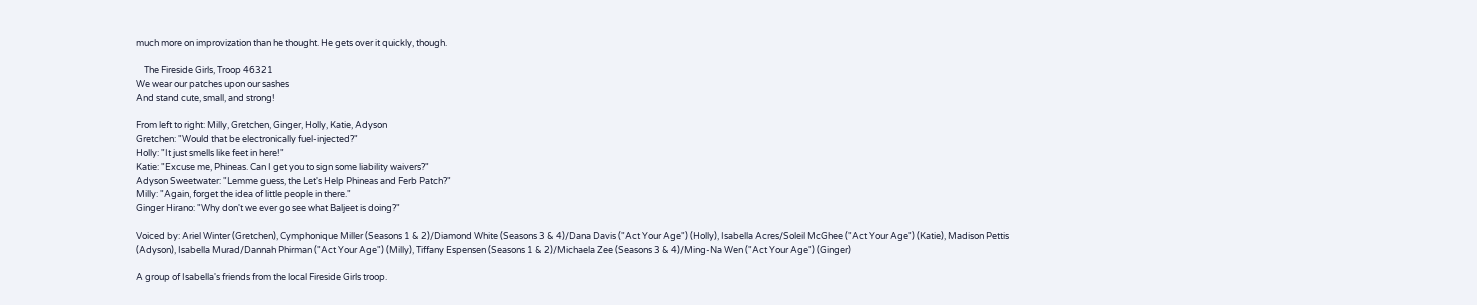much more on improvization than he thought. He gets over it quickly, though.

    The Fireside Girls, Troop 46321
We wear our patches upon our sashes
And stand cute, small, and strong!

From left to right: Milly, Gretchen, Ginger, Holly, Katie, Adyson
Gretchen: "Would that be electronically fuel-injected?"
Holly: "It just smells like feet in here!"
Katie: "Excuse me, Phineas. Can I get you to sign some liability waivers?"
Adyson Sweetwater: "Lemme guess, the Let's Help Phineas and Ferb Patch?"
Milly: "Again, forget the idea of little people in there."
Ginger Hirano: "Why don't we ever go see what Baljeet is doing?"

Voiced by: Ariel Winter (Gretchen), Cymphonique Miller (Seasons 1 & 2)/Diamond White (Seasons 3 & 4)/Dana Davis ("Act Your Age") (Holly), Isabella Acres/Soleil McGhee ("Act Your Age") (Katie), Madison Pettis (Adyson), Isabella Murad/Dannah Phirman ("Act Your Age") (Milly), Tiffany Espensen (Seasons 1 & 2)/Michaela Zee (Seasons 3 & 4)/Ming-Na Wen ("Act Your Age") (Ginger)

A group of Isabella's friends from the local Fireside Girls troop.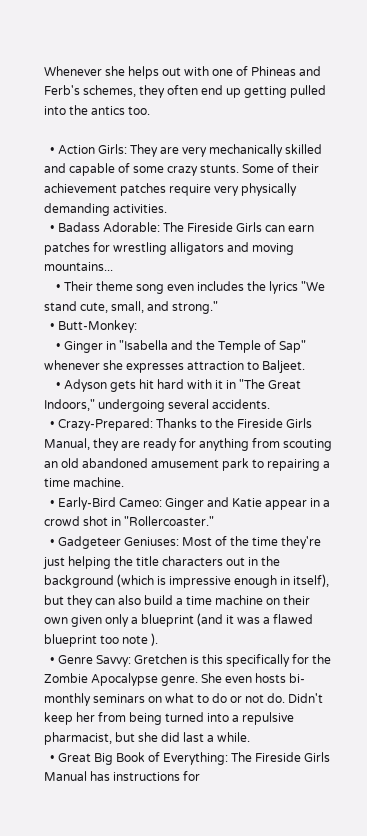Whenever she helps out with one of Phineas and Ferb's schemes, they often end up getting pulled into the antics too.

  • Action Girls: They are very mechanically skilled and capable of some crazy stunts. Some of their achievement patches require very physically demanding activities.
  • Badass Adorable: The Fireside Girls can earn patches for wrestling alligators and moving mountains...
    • Their theme song even includes the lyrics "We stand cute, small, and strong."
  • Butt-Monkey:
    • Ginger in "Isabella and the Temple of Sap" whenever she expresses attraction to Baljeet.
    • Adyson gets hit hard with it in "The Great Indoors," undergoing several accidents.
  • Crazy-Prepared: Thanks to the Fireside Girls Manual, they are ready for anything from scouting an old abandoned amusement park to repairing a time machine.
  • Early-Bird Cameo: Ginger and Katie appear in a crowd shot in "Rollercoaster."
  • Gadgeteer Geniuses: Most of the time they're just helping the title characters out in the background (which is impressive enough in itself), but they can also build a time machine on their own given only a blueprint (and it was a flawed blueprint too note ).
  • Genre Savvy: Gretchen is this specifically for the Zombie Apocalypse genre. She even hosts bi-monthly seminars on what to do or not do. Didn't keep her from being turned into a repulsive pharmacist, but she did last a while.
  • Great Big Book of Everything: The Fireside Girls Manual has instructions for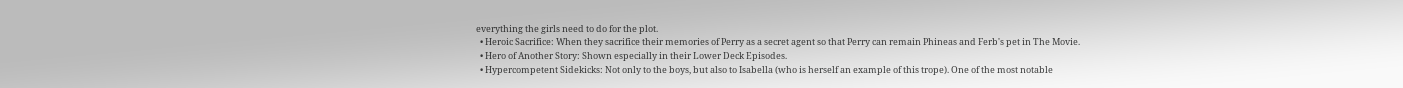everything the girls need to do for the plot.
  • Heroic Sacrifice: When they sacrifice their memories of Perry as a secret agent so that Perry can remain Phineas and Ferb's pet in The Movie.
  • Hero of Another Story: Shown especially in their Lower Deck Episodes.
  • Hypercompetent Sidekicks: Not only to the boys, but also to Isabella (who is herself an example of this trope). One of the most notable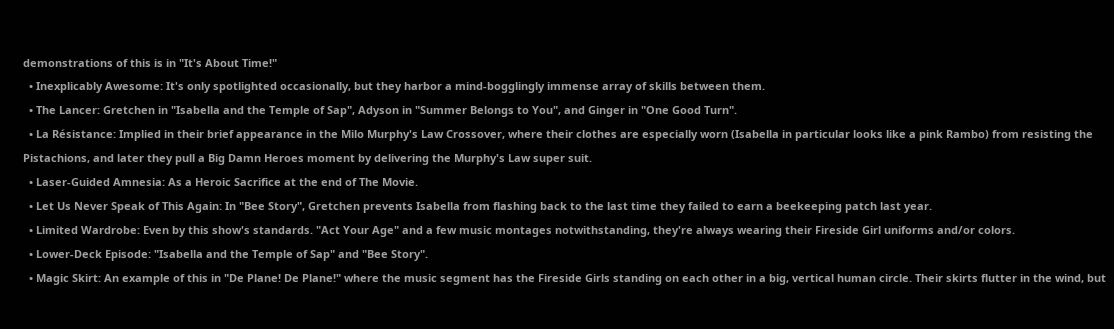demonstrations of this is in "It's About Time!"
  • Inexplicably Awesome: It's only spotlighted occasionally, but they harbor a mind-bogglingly immense array of skills between them.
  • The Lancer: Gretchen in "Isabella and the Temple of Sap", Adyson in "Summer Belongs to You", and Ginger in "One Good Turn".
  • La Résistance: Implied in their brief appearance in the Milo Murphy's Law Crossover, where their clothes are especially worn (Isabella in particular looks like a pink Rambo) from resisting the Pistachions, and later they pull a Big Damn Heroes moment by delivering the Murphy's Law super suit.
  • Laser-Guided Amnesia: As a Heroic Sacrifice at the end of The Movie.
  • Let Us Never Speak of This Again: In "Bee Story", Gretchen prevents Isabella from flashing back to the last time they failed to earn a beekeeping patch last year.
  • Limited Wardrobe: Even by this show's standards. "Act Your Age" and a few music montages notwithstanding, they're always wearing their Fireside Girl uniforms and/or colors.
  • Lower-Deck Episode: "Isabella and the Temple of Sap" and "Bee Story".
  • Magic Skirt: An example of this in "De Plane! De Plane!" where the music segment has the Fireside Girls standing on each other in a big, vertical human circle. Their skirts flutter in the wind, but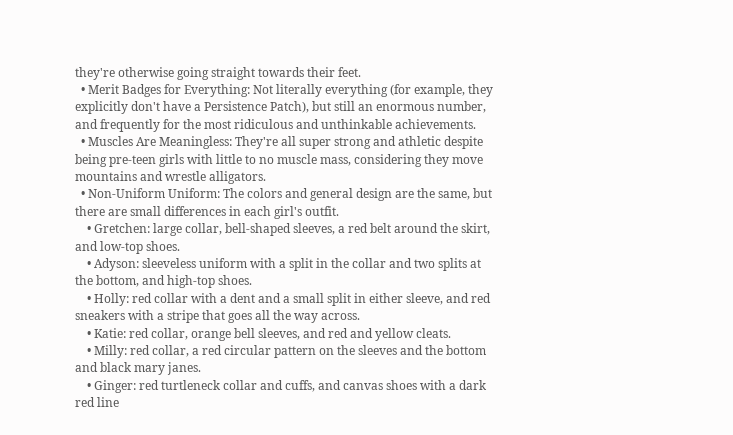they're otherwise going straight towards their feet.
  • Merit Badges for Everything: Not literally everything (for example, they explicitly don't have a Persistence Patch), but still an enormous number, and frequently for the most ridiculous and unthinkable achievements.
  • Muscles Are Meaningless: They're all super strong and athletic despite being pre-teen girls with little to no muscle mass, considering they move mountains and wrestle alligators.
  • Non-Uniform Uniform: The colors and general design are the same, but there are small differences in each girl's outfit.
    • Gretchen: large collar, bell-shaped sleeves, a red belt around the skirt, and low-top shoes.
    • Adyson: sleeveless uniform with a split in the collar and two splits at the bottom, and high-top shoes.
    • Holly: red collar with a dent and a small split in either sleeve, and red sneakers with a stripe that goes all the way across.
    • Katie: red collar, orange bell sleeves, and red and yellow cleats.
    • Milly: red collar, a red circular pattern on the sleeves and the bottom and black mary janes.
    • Ginger: red turtleneck collar and cuffs, and canvas shoes with a dark red line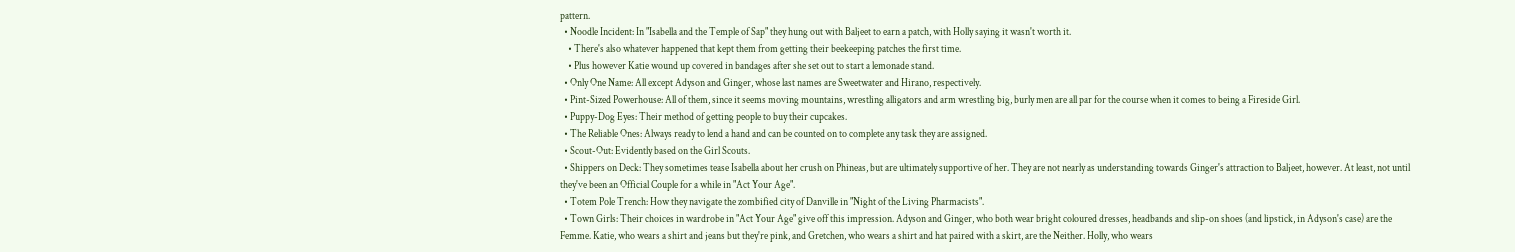pattern.
  • Noodle Incident: In "Isabella and the Temple of Sap" they hung out with Baljeet to earn a patch, with Holly saying it wasn't worth it.
    • There's also whatever happened that kept them from getting their beekeeping patches the first time.
    • Plus however Katie wound up covered in bandages after she set out to start a lemonade stand.
  • Only One Name: All except Adyson and Ginger, whose last names are Sweetwater and Hirano, respectively.
  • Pint-Sized Powerhouse: All of them, since it seems moving mountains, wrestling alligators and arm wrestling big, burly men are all par for the course when it comes to being a Fireside Girl.
  • Puppy-Dog Eyes: Their method of getting people to buy their cupcakes.
  • The Reliable Ones: Always ready to lend a hand and can be counted on to complete any task they are assigned.
  • Scout-Out: Evidently based on the Girl Scouts.
  • Shippers on Deck: They sometimes tease Isabella about her crush on Phineas, but are ultimately supportive of her. They are not nearly as understanding towards Ginger's attraction to Baljeet, however. At least, not until they've been an Official Couple for a while in "Act Your Age".
  • Totem Pole Trench: How they navigate the zombified city of Danville in "Night of the Living Pharmacists".
  • Town Girls: Their choices in wardrobe in "Act Your Age" give off this impression. Adyson and Ginger, who both wear bright coloured dresses, headbands and slip-on shoes (and lipstick, in Adyson's case) are the Femme. Katie, who wears a shirt and jeans but they're pink, and Gretchen, who wears a shirt and hat paired with a skirt, are the Neither. Holly, who wears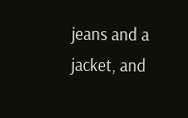jeans and a jacket, and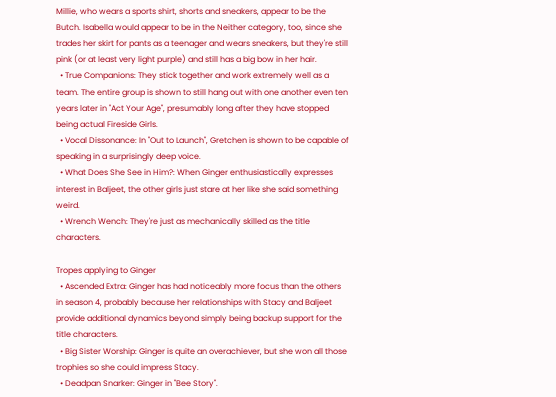Millie, who wears a sports shirt, shorts and sneakers, appear to be the Butch. Isabella would appear to be in the Neither category, too, since she trades her skirt for pants as a teenager and wears sneakers, but they're still pink (or at least very light purple) and still has a big bow in her hair.
  • True Companions: They stick together and work extremely well as a team. The entire group is shown to still hang out with one another even ten years later in "Act Your Age", presumably long after they have stopped being actual Fireside Girls.
  • Vocal Dissonance: In "Out to Launch", Gretchen is shown to be capable of speaking in a surprisingly deep voice.
  • What Does She See in Him?: When Ginger enthusiastically expresses interest in Baljeet, the other girls just stare at her like she said something weird.
  • Wrench Wench: They're just as mechanically skilled as the title characters.

Tropes applying to Ginger
  • Ascended Extra: Ginger has had noticeably more focus than the others in season 4, probably because her relationships with Stacy and Baljeet provide additional dynamics beyond simply being backup support for the title characters.
  • Big Sister Worship: Ginger is quite an overachiever, but she won all those trophies so she could impress Stacy.
  • Deadpan Snarker: Ginger in "Bee Story".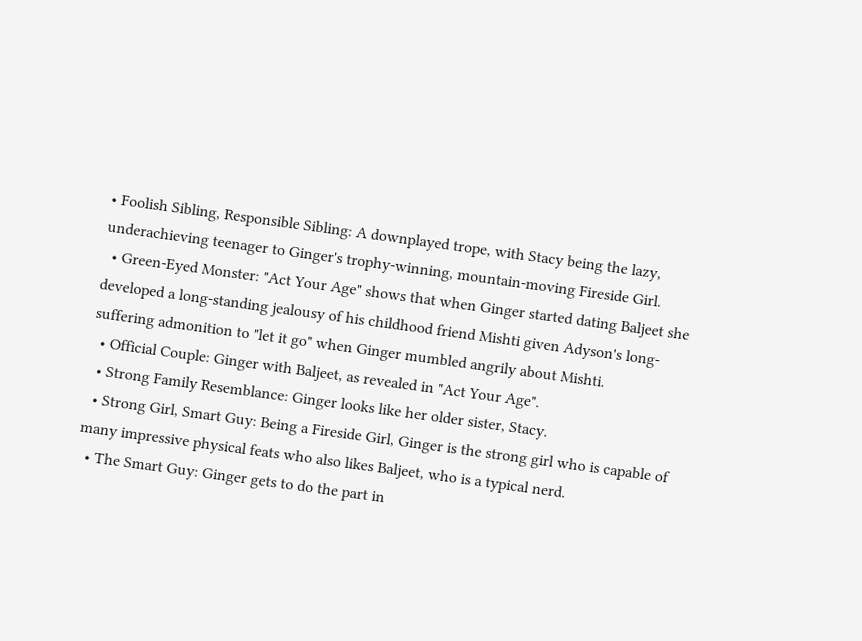• Foolish Sibling, Responsible Sibling: A downplayed trope, with Stacy being the lazy, underachieving teenager to Ginger's trophy-winning, mountain-moving Fireside Girl.
  • Green-Eyed Monster: "Act Your Age" shows that when Ginger started dating Baljeet she developed a long-standing jealousy of his childhood friend Mishti given Adyson's long-suffering admonition to "let it go" when Ginger mumbled angrily about Mishti.
  • Official Couple: Ginger with Baljeet, as revealed in "Act Your Age".
  • Strong Family Resemblance: Ginger looks like her older sister, Stacy.
  • Strong Girl, Smart Guy: Being a Fireside Girl, Ginger is the strong girl who is capable of many impressive physical feats who also likes Baljeet, who is a typical nerd.
  • The Smart Guy: Ginger gets to do the part in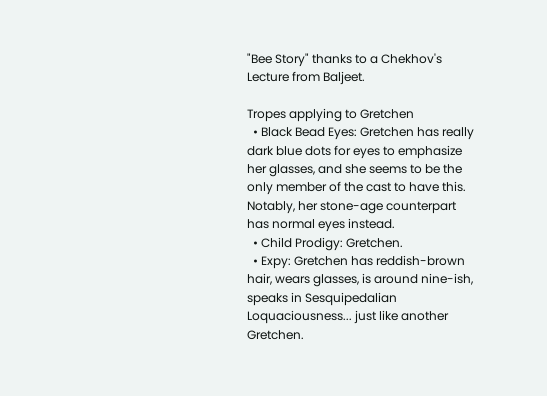"Bee Story" thanks to a Chekhov's Lecture from Baljeet.

Tropes applying to Gretchen
  • Black Bead Eyes: Gretchen has really dark blue dots for eyes to emphasize her glasses, and she seems to be the only member of the cast to have this. Notably, her stone-age counterpart has normal eyes instead.
  • Child Prodigy: Gretchen.
  • Expy: Gretchen has reddish-brown hair, wears glasses, is around nine-ish, speaks in Sesquipedalian Loquaciousness... just like another Gretchen.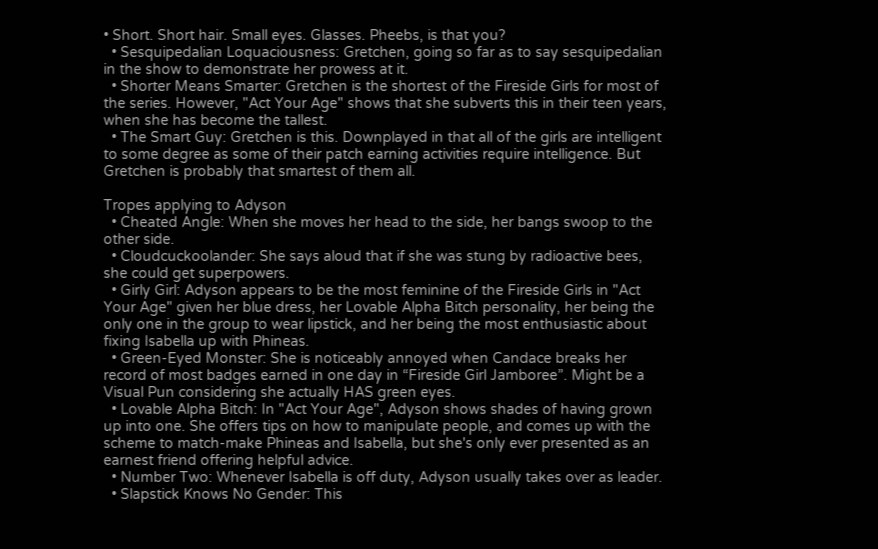• Short. Short hair. Small eyes. Glasses. Pheebs, is that you?
  • Sesquipedalian Loquaciousness: Gretchen, going so far as to say sesquipedalian in the show to demonstrate her prowess at it.
  • Shorter Means Smarter: Gretchen is the shortest of the Fireside Girls for most of the series. However, "Act Your Age" shows that she subverts this in their teen years, when she has become the tallest.
  • The Smart Guy: Gretchen is this. Downplayed in that all of the girls are intelligent to some degree as some of their patch earning activities require intelligence. But Gretchen is probably that smartest of them all.

Tropes applying to Adyson
  • Cheated Angle: When she moves her head to the side, her bangs swoop to the other side.
  • Cloudcuckoolander: She says aloud that if she was stung by radioactive bees, she could get superpowers.
  • Girly Girl: Adyson appears to be the most feminine of the Fireside Girls in "Act Your Age" given her blue dress, her Lovable Alpha Bitch personality, her being the only one in the group to wear lipstick, and her being the most enthusiastic about fixing Isabella up with Phineas.
  • Green-Eyed Monster: She is noticeably annoyed when Candace breaks her record of most badges earned in one day in “Fireside Girl Jamboree”. Might be a Visual Pun considering she actually HAS green eyes.
  • Lovable Alpha Bitch: In "Act Your Age", Adyson shows shades of having grown up into one. She offers tips on how to manipulate people, and comes up with the scheme to match-make Phineas and Isabella, but she's only ever presented as an earnest friend offering helpful advice.
  • Number Two: Whenever Isabella is off duty, Adyson usually takes over as leader.
  • Slapstick Knows No Gender: This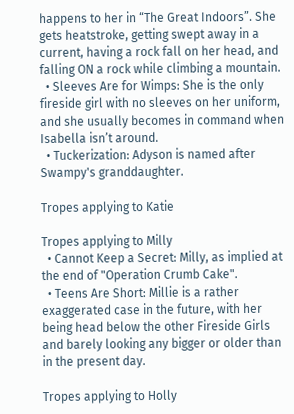happens to her in “The Great Indoors”. She gets heatstroke, getting swept away in a current, having a rock fall on her head, and falling ON a rock while climbing a mountain.
  • Sleeves Are for Wimps: She is the only fireside girl with no sleeves on her uniform, and she usually becomes in command when Isabella isn’t around.
  • Tuckerization: Adyson is named after Swampy's granddaughter.

Tropes applying to Katie

Tropes applying to Milly
  • Cannot Keep a Secret: Milly, as implied at the end of "Operation Crumb Cake".
  • Teens Are Short: Millie is a rather exaggerated case in the future, with her being head below the other Fireside Girls and barely looking any bigger or older than in the present day.

Tropes applying to Holly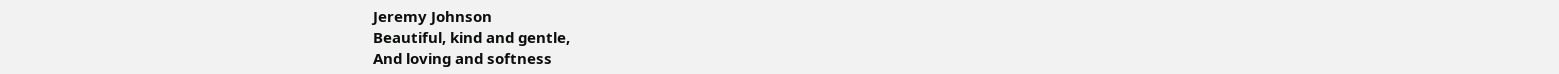Jeremy Johnson
Beautiful, kind and gentle,
And loving and softness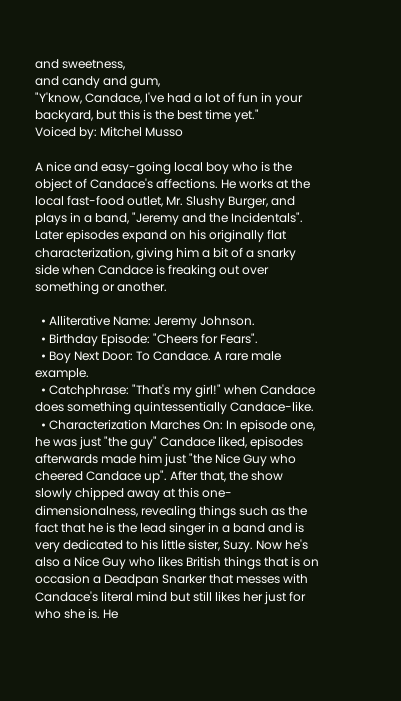and sweetness,
and candy and gum,
"Y'know, Candace, I've had a lot of fun in your backyard, but this is the best time yet."
Voiced by: Mitchel Musso

A nice and easy-going local boy who is the object of Candace's affections. He works at the local fast-food outlet, Mr. Slushy Burger, and plays in a band, "Jeremy and the Incidentals". Later episodes expand on his originally flat characterization, giving him a bit of a snarky side when Candace is freaking out over something or another.

  • Alliterative Name: Jeremy Johnson.
  • Birthday Episode: "Cheers for Fears".
  • Boy Next Door: To Candace. A rare male example.
  • Catchphrase: "That's my girl!" when Candace does something quintessentially Candace-like.
  • Characterization Marches On: In episode one, he was just "the guy" Candace liked, episodes afterwards made him just "the Nice Guy who cheered Candace up". After that, the show slowly chipped away at this one-dimensionalness, revealing things such as the fact that he is the lead singer in a band and is very dedicated to his little sister, Suzy. Now he's also a Nice Guy who likes British things that is on occasion a Deadpan Snarker that messes with Candace's literal mind but still likes her just for who she is. He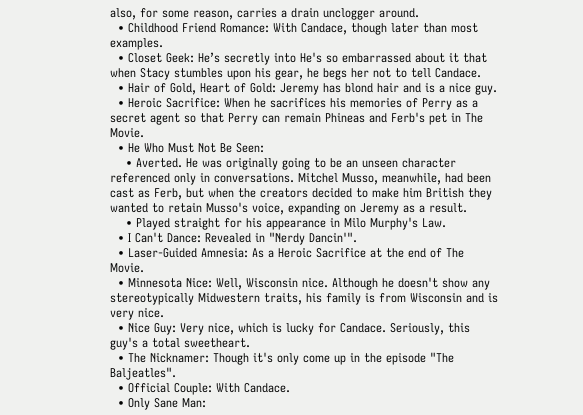also, for some reason, carries a drain unclogger around.
  • Childhood Friend Romance: With Candace, though later than most examples.
  • Closet Geek: He’s secretly into He's so embarrassed about it that when Stacy stumbles upon his gear, he begs her not to tell Candace.
  • Hair of Gold, Heart of Gold: Jeremy has blond hair and is a nice guy.
  • Heroic Sacrifice: When he sacrifices his memories of Perry as a secret agent so that Perry can remain Phineas and Ferb's pet in The Movie.
  • He Who Must Not Be Seen:
    • Averted. He was originally going to be an unseen character referenced only in conversations. Mitchel Musso, meanwhile, had been cast as Ferb, but when the creators decided to make him British they wanted to retain Musso's voice, expanding on Jeremy as a result.
    • Played straight for his appearance in Milo Murphy's Law.
  • I Can't Dance: Revealed in "Nerdy Dancin'".
  • Laser-Guided Amnesia: As a Heroic Sacrifice at the end of The Movie.
  • Minnesota Nice: Well, Wisconsin nice. Although he doesn't show any stereotypically Midwestern traits, his family is from Wisconsin and is very nice.
  • Nice Guy: Very nice, which is lucky for Candace. Seriously, this guy's a total sweetheart.
  • The Nicknamer: Though it's only come up in the episode "The Baljeatles".
  • Official Couple: With Candace.
  • Only Sane Man: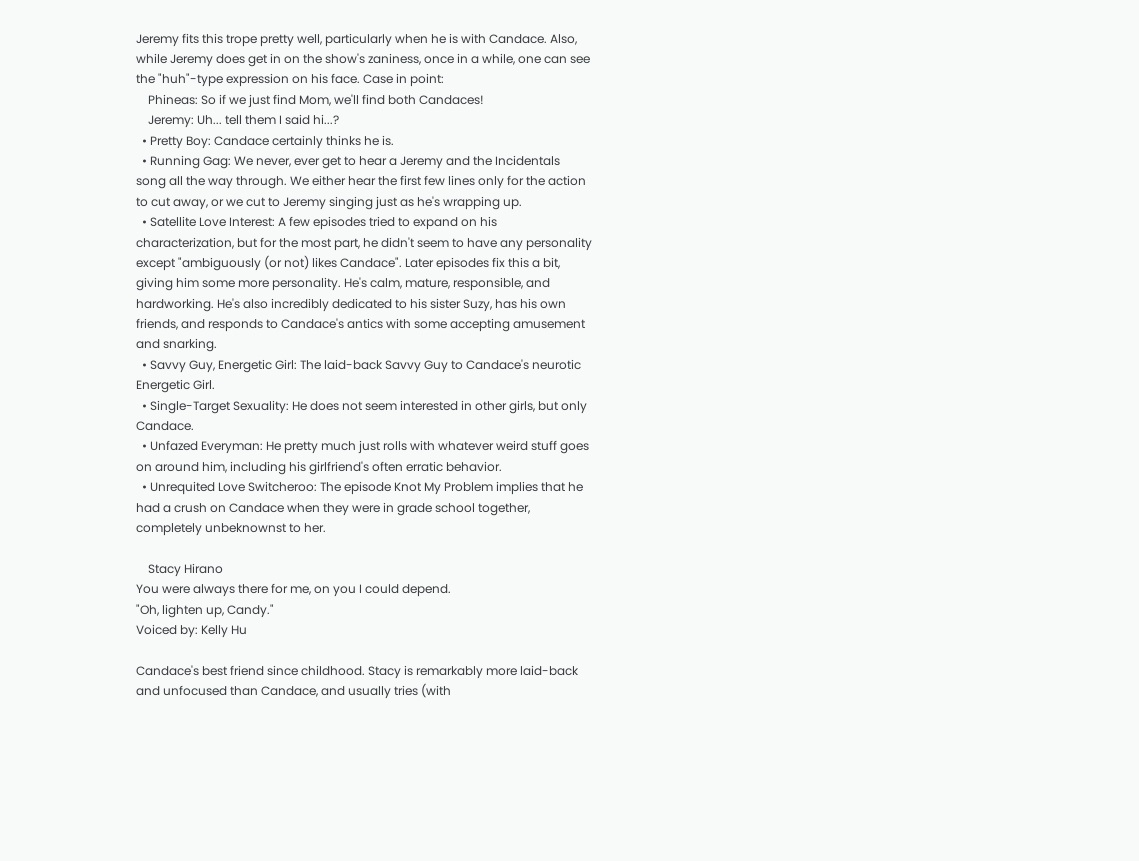Jeremy fits this trope pretty well, particularly when he is with Candace. Also, while Jeremy does get in on the show's zaniness, once in a while, one can see the "huh"-type expression on his face. Case in point:
    Phineas: So if we just find Mom, we'll find both Candaces!
    Jeremy: Uh... tell them I said hi...?
  • Pretty Boy: Candace certainly thinks he is.
  • Running Gag: We never, ever get to hear a Jeremy and the Incidentals song all the way through. We either hear the first few lines only for the action to cut away, or we cut to Jeremy singing just as he's wrapping up.
  • Satellite Love Interest: A few episodes tried to expand on his characterization, but for the most part, he didn't seem to have any personality except "ambiguously (or not) likes Candace". Later episodes fix this a bit, giving him some more personality. He's calm, mature, responsible, and hardworking. He's also incredibly dedicated to his sister Suzy, has his own friends, and responds to Candace's antics with some accepting amusement and snarking.
  • Savvy Guy, Energetic Girl: The laid-back Savvy Guy to Candace's neurotic Energetic Girl.
  • Single-Target Sexuality: He does not seem interested in other girls, but only Candace.
  • Unfazed Everyman: He pretty much just rolls with whatever weird stuff goes on around him, including his girlfriend's often erratic behavior.
  • Unrequited Love Switcheroo: The episode Knot My Problem implies that he had a crush on Candace when they were in grade school together, completely unbeknownst to her.

    Stacy Hirano
You were always there for me, on you I could depend.
"Oh, lighten up, Candy."
Voiced by: Kelly Hu

Candace's best friend since childhood. Stacy is remarkably more laid-back and unfocused than Candace, and usually tries (with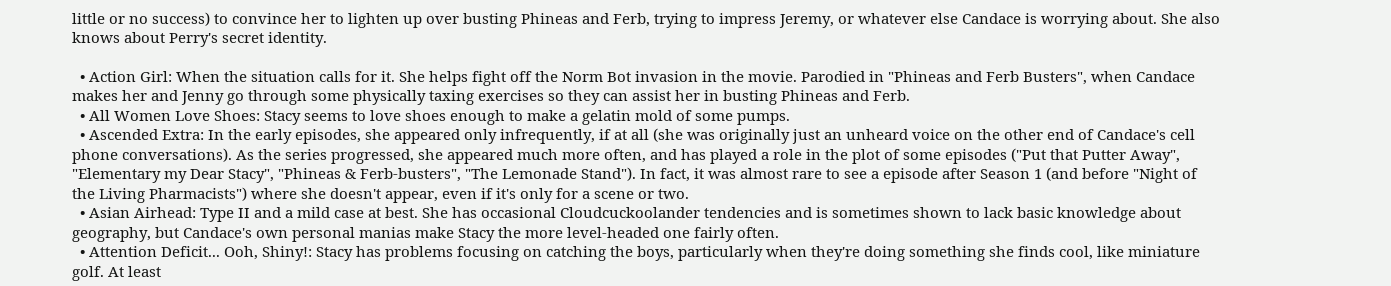little or no success) to convince her to lighten up over busting Phineas and Ferb, trying to impress Jeremy, or whatever else Candace is worrying about. She also knows about Perry's secret identity.

  • Action Girl: When the situation calls for it. She helps fight off the Norm Bot invasion in the movie. Parodied in "Phineas and Ferb Busters", when Candace makes her and Jenny go through some physically taxing exercises so they can assist her in busting Phineas and Ferb.
  • All Women Love Shoes: Stacy seems to love shoes enough to make a gelatin mold of some pumps.
  • Ascended Extra: In the early episodes, she appeared only infrequently, if at all (she was originally just an unheard voice on the other end of Candace's cell phone conversations). As the series progressed, she appeared much more often, and has played a role in the plot of some episodes ("Put that Putter Away", "Elementary my Dear Stacy", "Phineas & Ferb-busters", "The Lemonade Stand"). In fact, it was almost rare to see a episode after Season 1 (and before "Night of the Living Pharmacists") where she doesn't appear, even if it's only for a scene or two.
  • Asian Airhead: Type II and a mild case at best. She has occasional Cloudcuckoolander tendencies and is sometimes shown to lack basic knowledge about geography, but Candace's own personal manias make Stacy the more level-headed one fairly often.
  • Attention Deficit... Ooh, Shiny!: Stacy has problems focusing on catching the boys, particularly when they're doing something she finds cool, like miniature golf. At least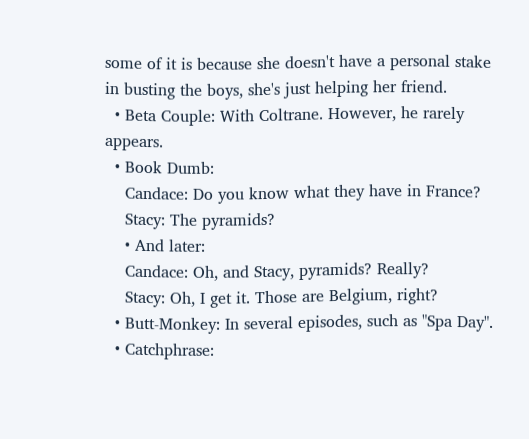some of it is because she doesn't have a personal stake in busting the boys, she's just helping her friend.
  • Beta Couple: With Coltrane. However, he rarely appears.
  • Book Dumb:
    Candace: Do you know what they have in France?
    Stacy: The pyramids?
    • And later:
    Candace: Oh, and Stacy, pyramids? Really?
    Stacy: Oh, I get it. Those are Belgium, right?
  • Butt-Monkey: In several episodes, such as "Spa Day".
  • Catchphrase: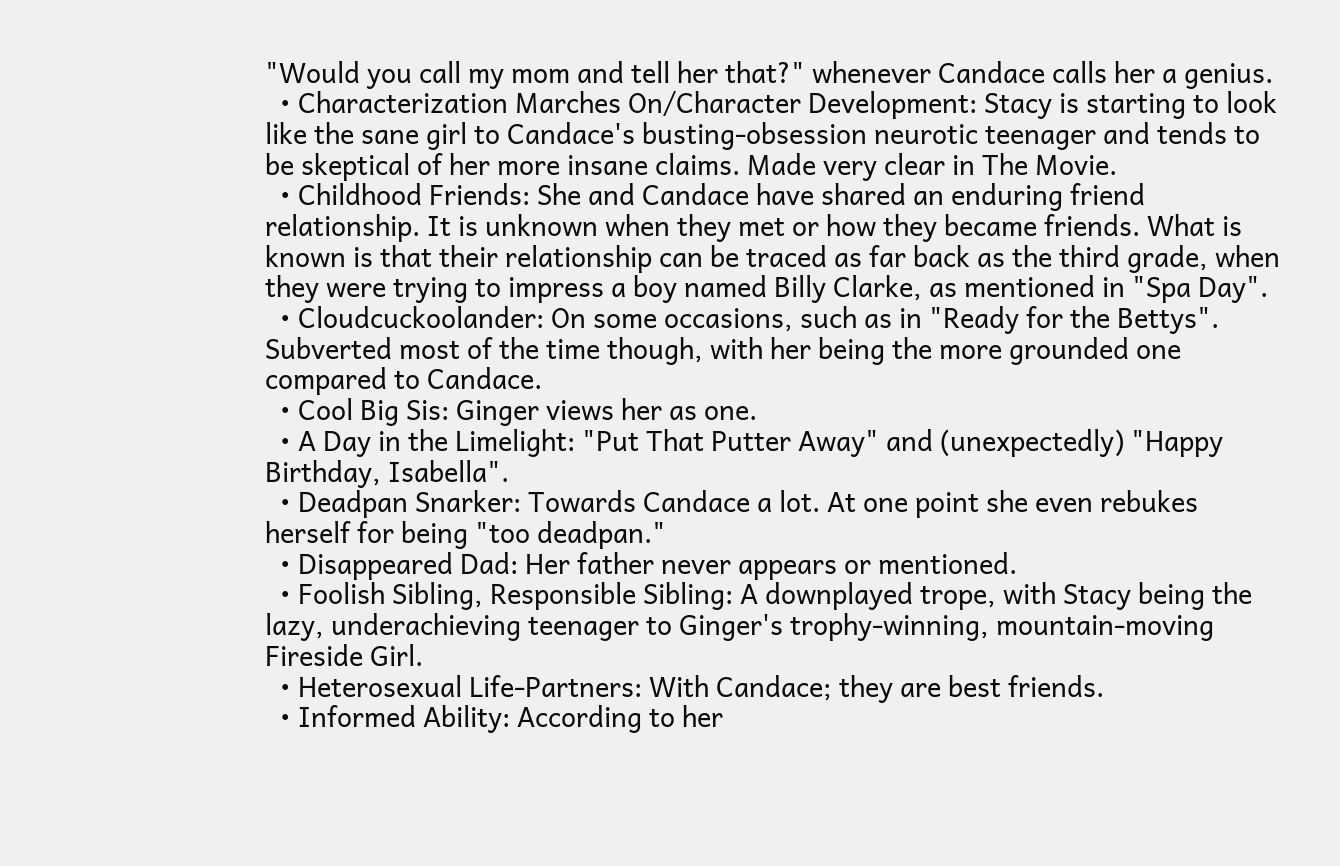"Would you call my mom and tell her that?" whenever Candace calls her a genius.
  • Characterization Marches On/Character Development: Stacy is starting to look like the sane girl to Candace's busting-obsession neurotic teenager and tends to be skeptical of her more insane claims. Made very clear in The Movie.
  • Childhood Friends: She and Candace have shared an enduring friend relationship. It is unknown when they met or how they became friends. What is known is that their relationship can be traced as far back as the third grade, when they were trying to impress a boy named Billy Clarke, as mentioned in "Spa Day".
  • Cloudcuckoolander: On some occasions, such as in "Ready for the Bettys". Subverted most of the time though, with her being the more grounded one compared to Candace.
  • Cool Big Sis: Ginger views her as one.
  • A Day in the Limelight: "Put That Putter Away" and (unexpectedly) "Happy Birthday, Isabella".
  • Deadpan Snarker: Towards Candace a lot. At one point she even rebukes herself for being "too deadpan."
  • Disappeared Dad: Her father never appears or mentioned.
  • Foolish Sibling, Responsible Sibling: A downplayed trope, with Stacy being the lazy, underachieving teenager to Ginger's trophy-winning, mountain-moving Fireside Girl.
  • Heterosexual Life-Partners: With Candace; they are best friends.
  • Informed Ability: According to her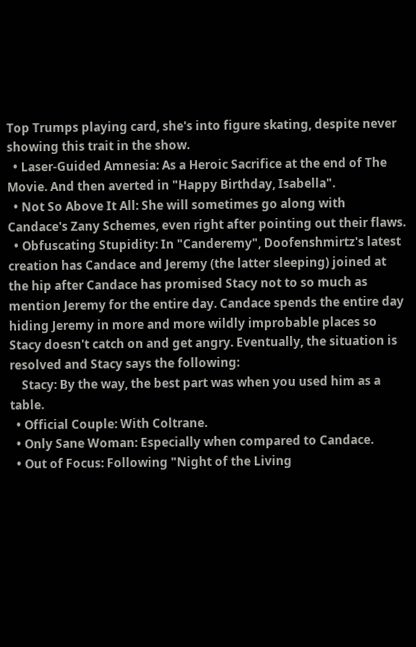Top Trumps playing card, she's into figure skating, despite never showing this trait in the show.
  • Laser-Guided Amnesia: As a Heroic Sacrifice at the end of The Movie. And then averted in "Happy Birthday, Isabella".
  • Not So Above It All: She will sometimes go along with Candace's Zany Schemes, even right after pointing out their flaws.
  • Obfuscating Stupidity: In "Canderemy", Doofenshmirtz's latest creation has Candace and Jeremy (the latter sleeping) joined at the hip after Candace has promised Stacy not to so much as mention Jeremy for the entire day. Candace spends the entire day hiding Jeremy in more and more wildly improbable places so Stacy doesn't catch on and get angry. Eventually, the situation is resolved and Stacy says the following:
    Stacy: By the way, the best part was when you used him as a table.
  • Official Couple: With Coltrane.
  • Only Sane Woman: Especially when compared to Candace.
  • Out of Focus: Following "Night of the Living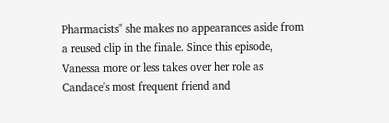Pharmacists" she makes no appearances aside from a reused clip in the finale. Since this episode, Vanessa more or less takes over her role as Candace's most frequent friend and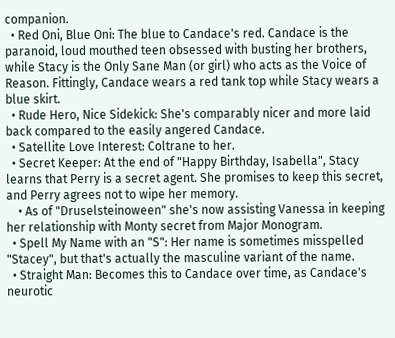companion.
  • Red Oni, Blue Oni: The blue to Candace's red. Candace is the paranoid, loud mouthed teen obsessed with busting her brothers, while Stacy is the Only Sane Man (or girl) who acts as the Voice of Reason. Fittingly, Candace wears a red tank top while Stacy wears a blue skirt.
  • Rude Hero, Nice Sidekick: She's comparably nicer and more laid back compared to the easily angered Candace.
  • Satellite Love Interest: Coltrane to her.
  • Secret Keeper: At the end of "Happy Birthday, Isabella", Stacy learns that Perry is a secret agent. She promises to keep this secret, and Perry agrees not to wipe her memory.
    • As of "Druselsteinoween" she's now assisting Vanessa in keeping her relationship with Monty secret from Major Monogram.
  • Spell My Name with an "S": Her name is sometimes misspelled "Stacey", but that's actually the masculine variant of the name.
  • Straight Man: Becomes this to Candace over time, as Candace's neurotic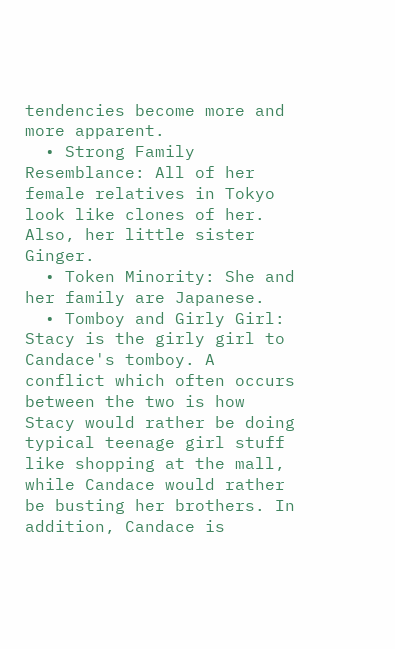tendencies become more and more apparent.
  • Strong Family Resemblance: All of her female relatives in Tokyo look like clones of her. Also, her little sister Ginger.
  • Token Minority: She and her family are Japanese.
  • Tomboy and Girly Girl: Stacy is the girly girl to Candace's tomboy. A conflict which often occurs between the two is how Stacy would rather be doing typical teenage girl stuff like shopping at the mall, while Candace would rather be busting her brothers. In addition, Candace is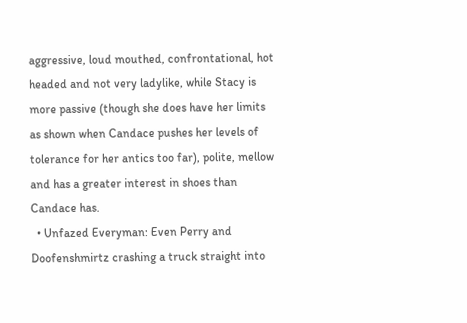aggressive, loud mouthed, confrontational, hot headed and not very ladylike, while Stacy is more passive (though she does have her limits as shown when Candace pushes her levels of tolerance for her antics too far), polite, mellow and has a greater interest in shoes than Candace has.
  • Unfazed Everyman: Even Perry and Doofenshmirtz crashing a truck straight into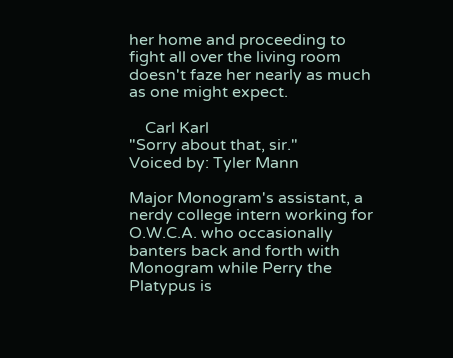her home and proceeding to fight all over the living room doesn't faze her nearly as much as one might expect.

    Carl Karl
"Sorry about that, sir."
Voiced by: Tyler Mann

Major Monogram's assistant, a nerdy college intern working for O.W.C.A. who occasionally banters back and forth with Monogram while Perry the Platypus is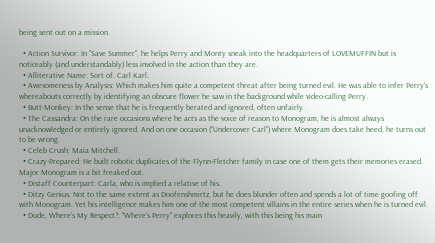being sent out on a mission.

  • Action Survivor: In "Save Summer", he helps Perry and Monty sneak into the headquarters of LOVEMUFFIN but is noticeably (and understandably) less involved in the action than they are.
  • Alliterative Name: Sort of. Carl Karl.
  • Awesomeness by Analysis: Which makes him quite a competent threat after being turned evil. He was able to infer Perry's whereabouts correctly by identifying an obscure flower he saw in the background while video-calling Perry.
  • Butt-Monkey: In the sense that he is frequently berated and ignored, often unfairly.
  • The Cassandra: On the rare occasions where he acts as the voice of reason to Monogram, he is almost always unacknowledged or entirely ignored. And on one occasion ("Undercover Carl") where Monogram does take heed, he turns out to be wrong.
  • Celeb Crush: Maia Mitchell.
  • Crazy-Prepared: He built robotic duplicates of the Flynn-Fletcher family in case one of them gets their memories erased. Major Monogram is a bit freaked out.
  • Distaff Counterpart: Carla, who is implied a relative of his.
  • Ditzy Genius: Not to the same extent as Doofenshmirtz, but he does blunder often and spends a lot of time goofing off with Monogram. Yet his intelligence makes him one of the most competent villains in the entire series when he is turned evil.
  • Dude, Where's My Respect?: "Where's Perry" explores this heavily, with this being his main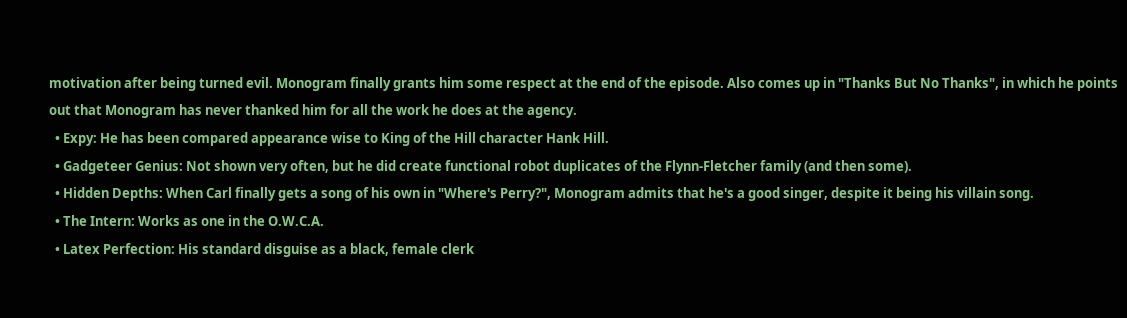motivation after being turned evil. Monogram finally grants him some respect at the end of the episode. Also comes up in "Thanks But No Thanks", in which he points out that Monogram has never thanked him for all the work he does at the agency.
  • Expy: He has been compared appearance wise to King of the Hill character Hank Hill.
  • Gadgeteer Genius: Not shown very often, but he did create functional robot duplicates of the Flynn-Fletcher family (and then some).
  • Hidden Depths: When Carl finally gets a song of his own in "Where's Perry?", Monogram admits that he's a good singer, despite it being his villain song.
  • The Intern: Works as one in the O.W.C.A.
  • Latex Perfection: His standard disguise as a black, female clerk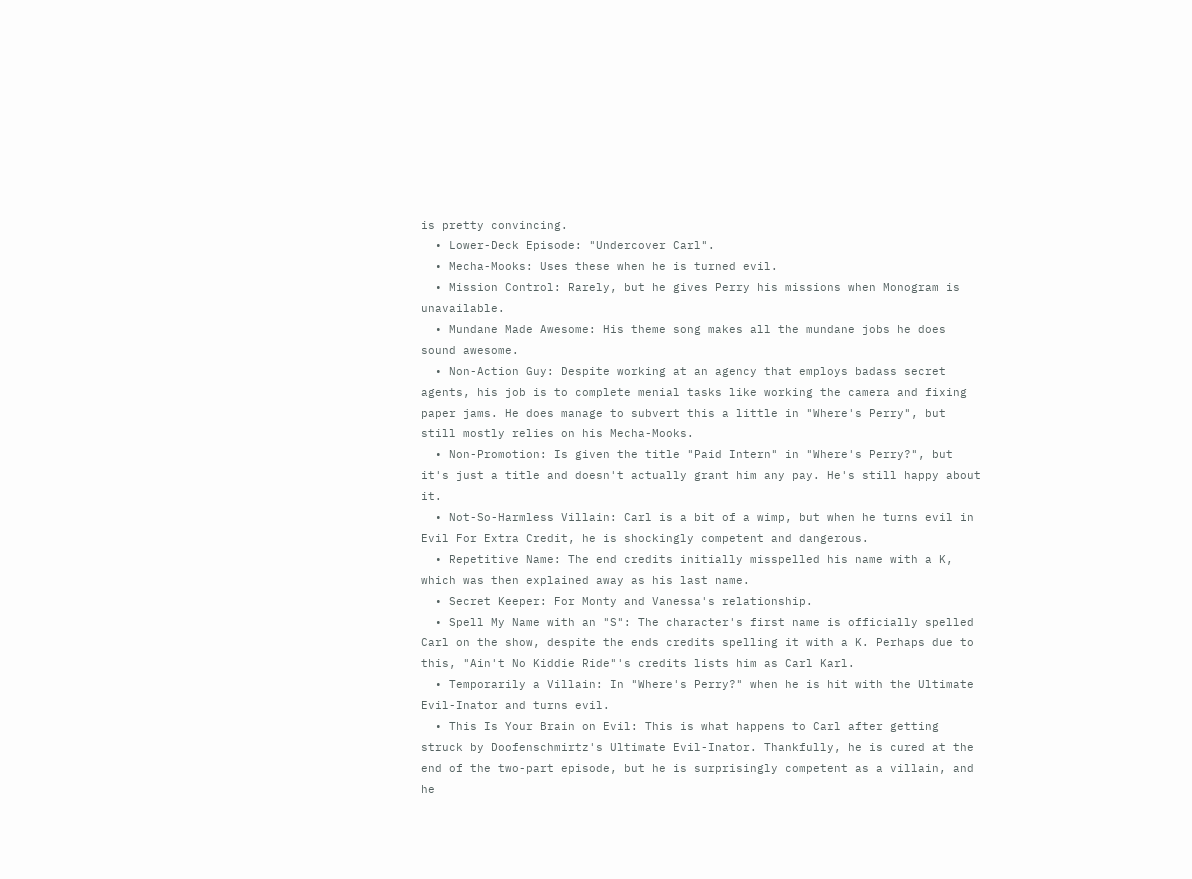is pretty convincing.
  • Lower-Deck Episode: "Undercover Carl".
  • Mecha-Mooks: Uses these when he is turned evil.
  • Mission Control: Rarely, but he gives Perry his missions when Monogram is unavailable.
  • Mundane Made Awesome: His theme song makes all the mundane jobs he does sound awesome.
  • Non-Action Guy: Despite working at an agency that employs badass secret agents, his job is to complete menial tasks like working the camera and fixing paper jams. He does manage to subvert this a little in "Where's Perry", but still mostly relies on his Mecha-Mooks.
  • Non-Promotion: Is given the title "Paid Intern" in "Where's Perry?", but it's just a title and doesn't actually grant him any pay. He's still happy about it.
  • Not-So-Harmless Villain: Carl is a bit of a wimp, but when he turns evil in Evil For Extra Credit, he is shockingly competent and dangerous.
  • Repetitive Name: The end credits initially misspelled his name with a K, which was then explained away as his last name.
  • Secret Keeper: For Monty and Vanessa's relationship.
  • Spell My Name with an "S": The character's first name is officially spelled Carl on the show, despite the ends credits spelling it with a K. Perhaps due to this, "Ain't No Kiddie Ride"'s credits lists him as Carl Karl.
  • Temporarily a Villain: In "Where's Perry?" when he is hit with the Ultimate Evil-Inator and turns evil.
  • This Is Your Brain on Evil: This is what happens to Carl after getting struck by Doofenschmirtz's Ultimate Evil-Inator. Thankfully, he is cured at the end of the two-part episode, but he is surprisingly competent as a villain, and he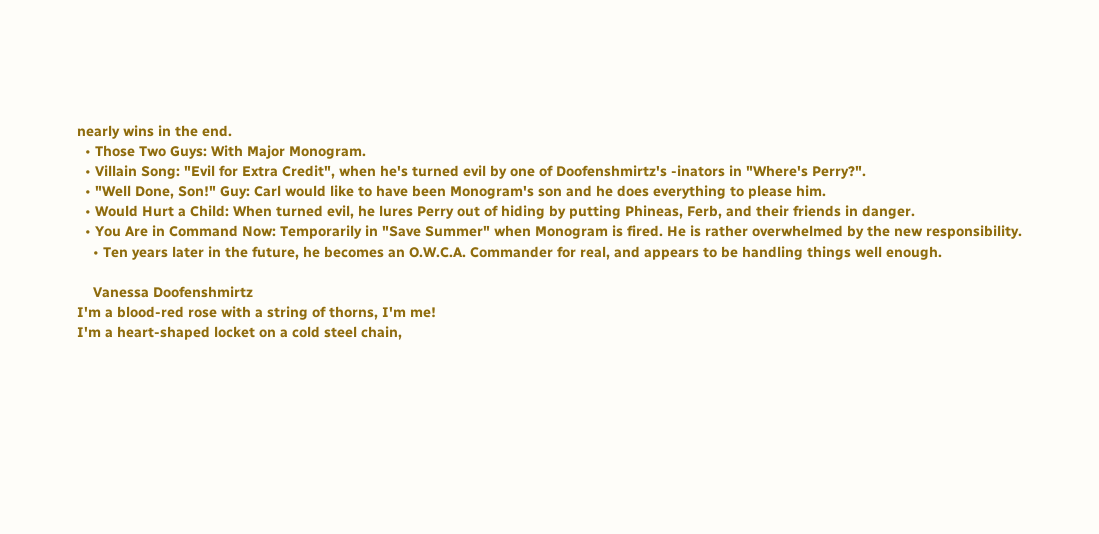nearly wins in the end.
  • Those Two Guys: With Major Monogram.
  • Villain Song: "Evil for Extra Credit", when he's turned evil by one of Doofenshmirtz's -inators in "Where's Perry?".
  • "Well Done, Son!" Guy: Carl would like to have been Monogram's son and he does everything to please him.
  • Would Hurt a Child: When turned evil, he lures Perry out of hiding by putting Phineas, Ferb, and their friends in danger.
  • You Are in Command Now: Temporarily in "Save Summer" when Monogram is fired. He is rather overwhelmed by the new responsibility.
    • Ten years later in the future, he becomes an O.W.C.A. Commander for real, and appears to be handling things well enough.

    Vanessa Doofenshmirtz
I'm a blood-red rose with a string of thorns, I'm me!
I'm a heart-shaped locket on a cold steel chain,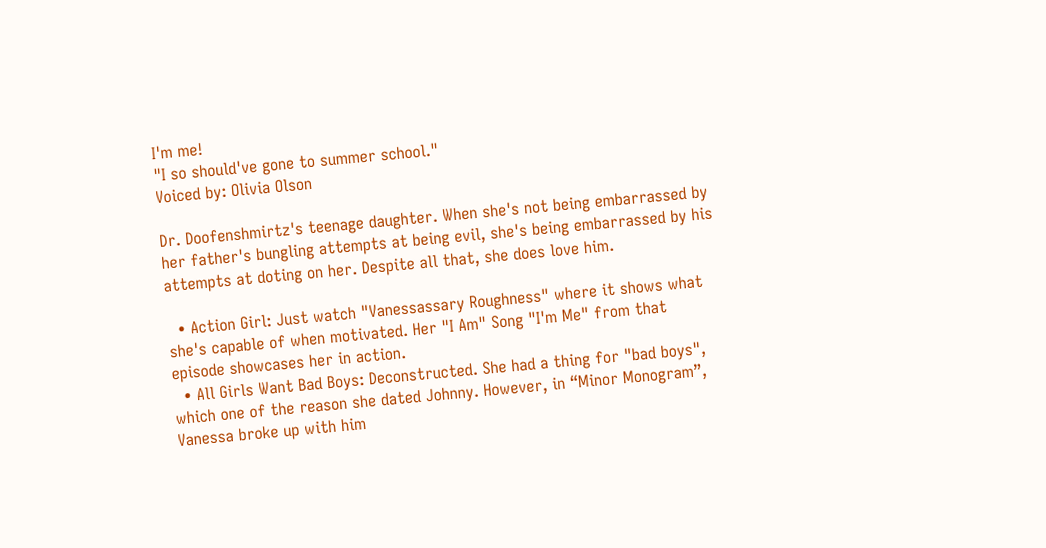I'm me!
"I so should've gone to summer school."
Voiced by: Olivia Olson

Dr. Doofenshmirtz's teenage daughter. When she's not being embarrassed by her father's bungling attempts at being evil, she's being embarrassed by his attempts at doting on her. Despite all that, she does love him.

  • Action Girl: Just watch "Vanessassary Roughness" where it shows what she's capable of when motivated. Her "I Am" Song "I'm Me" from that episode showcases her in action.
  • All Girls Want Bad Boys: Deconstructed. She had a thing for "bad boys", which one of the reason she dated Johnny. However, in “Minor Monogram”, Vanessa broke up with him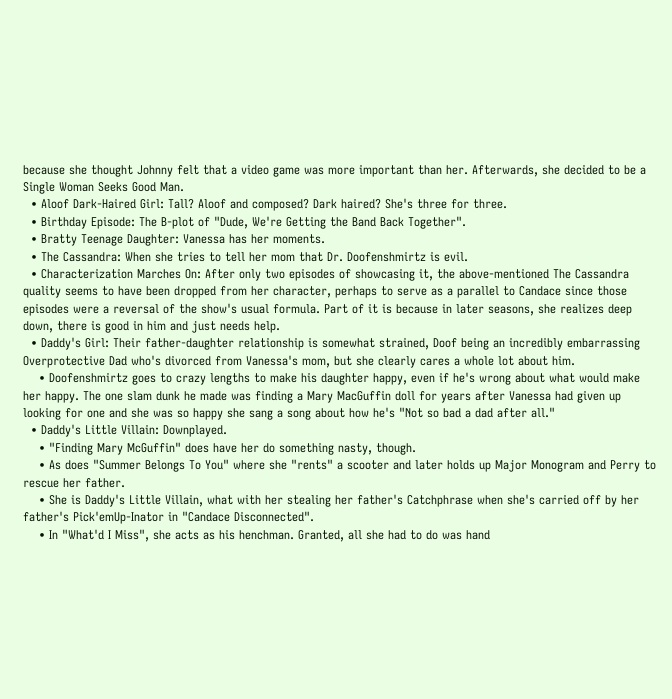because she thought Johnny felt that a video game was more important than her. Afterwards, she decided to be a Single Woman Seeks Good Man.
  • Aloof Dark-Haired Girl: Tall? Aloof and composed? Dark haired? She's three for three.
  • Birthday Episode: The B-plot of "Dude, We're Getting the Band Back Together".
  • Bratty Teenage Daughter: Vanessa has her moments.
  • The Cassandra: When she tries to tell her mom that Dr. Doofenshmirtz is evil.
  • Characterization Marches On: After only two episodes of showcasing it, the above-mentioned The Cassandra quality seems to have been dropped from her character, perhaps to serve as a parallel to Candace since those episodes were a reversal of the show's usual formula. Part of it is because in later seasons, she realizes deep down, there is good in him and just needs help.
  • Daddy's Girl: Their father-daughter relationship is somewhat strained, Doof being an incredibly embarrassing Overprotective Dad who's divorced from Vanessa's mom, but she clearly cares a whole lot about him.
    • Doofenshmirtz goes to crazy lengths to make his daughter happy, even if he's wrong about what would make her happy. The one slam dunk he made was finding a Mary MacGuffin doll for years after Vanessa had given up looking for one and she was so happy she sang a song about how he's "Not so bad a dad after all."
  • Daddy's Little Villain: Downplayed.
    • "Finding Mary McGuffin" does have her do something nasty, though.
    • As does "Summer Belongs To You" where she "rents" a scooter and later holds up Major Monogram and Perry to rescue her father.
    • She is Daddy's Little Villain, what with her stealing her father's Catchphrase when she's carried off by her father's Pick'emUp-Inator in "Candace Disconnected".
    • In "What'd I Miss", she acts as his henchman. Granted, all she had to do was hand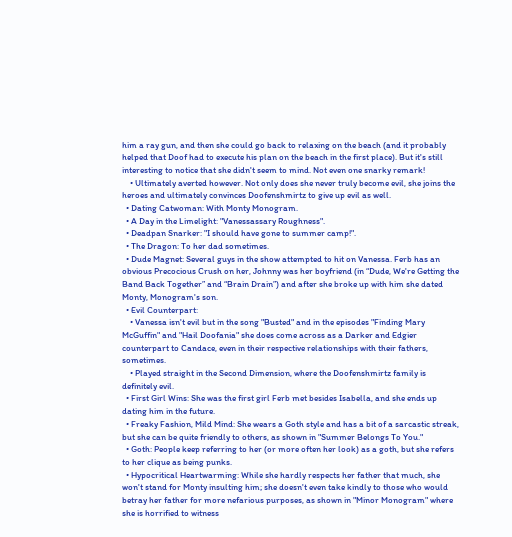him a ray gun, and then she could go back to relaxing on the beach (and it probably helped that Doof had to execute his plan on the beach in the first place). But it's still interesting to notice that she didn't seem to mind. Not even one snarky remark!
    • Ultimately averted however. Not only does she never truly become evil, she joins the heroes and ultimately convinces Doofenshmirtz to give up evil as well.
  • Dating Catwoman: With Monty Monogram.
  • A Day in the Limelight: "Vanessassary Roughness".
  • Deadpan Snarker: "I should have gone to summer camp!".
  • The Dragon: To her dad sometimes.
  • Dude Magnet: Several guys in the show attempted to hit on Vanessa. Ferb has an obvious Precocious Crush on her, Johnny was her boyfriend (in “Dude, We're Getting the Band Back Together” and “Brain Drain”) and after she broke up with him she dated Monty, Monogram's son.
  • Evil Counterpart:
    • Vanessa isn't evil but in the song "Busted" and in the episodes "Finding Mary McGuffin" and "Hail Doofania" she does come across as a Darker and Edgier counterpart to Candace, even in their respective relationships with their fathers, sometimes.
    • Played straight in the Second Dimension, where the Doofenshmirtz family is definitely evil.
  • First Girl Wins: She was the first girl Ferb met besides Isabella, and she ends up dating him in the future.
  • Freaky Fashion, Mild Mind: She wears a Goth style and has a bit of a sarcastic streak, but she can be quite friendly to others, as shown in "Summer Belongs To You."
  • Goth: People keep referring to her (or more often her look) as a goth, but she refers to her clique as being punks.
  • Hypocritical Heartwarming: While she hardly respects her father that much, she won't stand for Monty insulting him; she doesn't even take kindly to those who would betray her father for more nefarious purposes, as shown in "Minor Monogram" where she is horrified to witness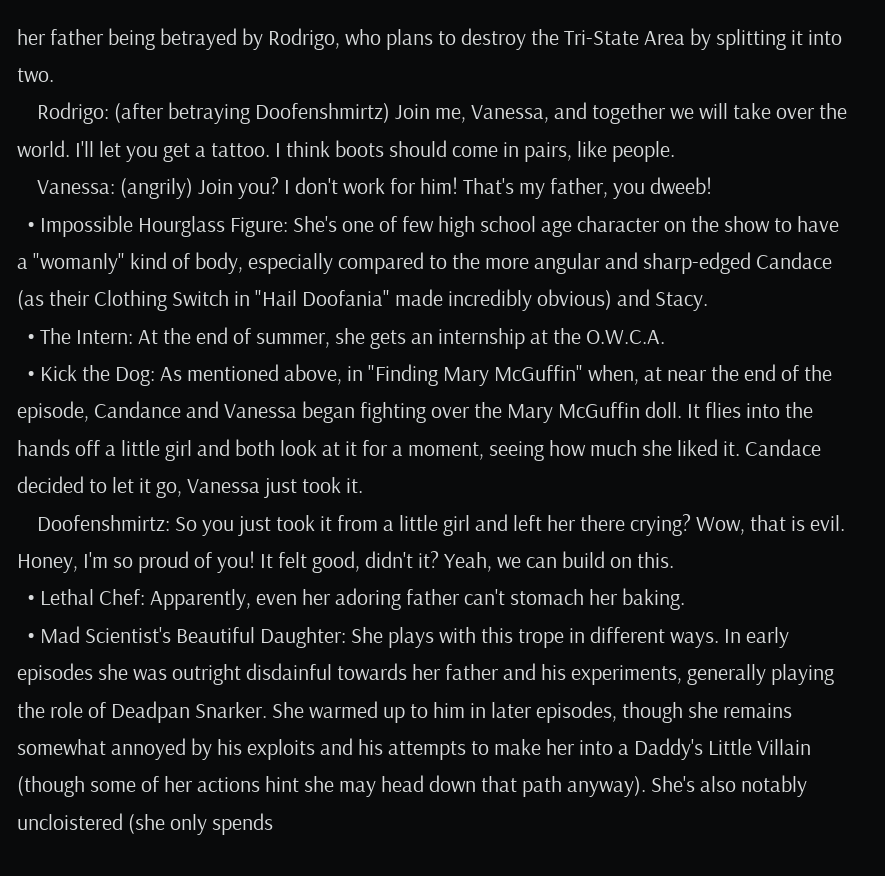her father being betrayed by Rodrigo, who plans to destroy the Tri-State Area by splitting it into two.
    Rodrigo: (after betraying Doofenshmirtz) Join me, Vanessa, and together we will take over the world. I'll let you get a tattoo. I think boots should come in pairs, like people.
    Vanessa: (angrily) Join you? I don't work for him! That's my father, you dweeb!
  • Impossible Hourglass Figure: She's one of few high school age character on the show to have a "womanly" kind of body, especially compared to the more angular and sharp-edged Candace (as their Clothing Switch in "Hail Doofania" made incredibly obvious) and Stacy.
  • The Intern: At the end of summer, she gets an internship at the O.W.C.A.
  • Kick the Dog: As mentioned above, in "Finding Mary McGuffin" when, at near the end of the episode, Candance and Vanessa began fighting over the Mary McGuffin doll. It flies into the hands off a little girl and both look at it for a moment, seeing how much she liked it. Candace decided to let it go, Vanessa just took it.
    Doofenshmirtz: So you just took it from a little girl and left her there crying? Wow, that is evil. Honey, I'm so proud of you! It felt good, didn't it? Yeah, we can build on this.
  • Lethal Chef: Apparently, even her adoring father can't stomach her baking.
  • Mad Scientist's Beautiful Daughter: She plays with this trope in different ways. In early episodes she was outright disdainful towards her father and his experiments, generally playing the role of Deadpan Snarker. She warmed up to him in later episodes, though she remains somewhat annoyed by his exploits and his attempts to make her into a Daddy's Little Villain (though some of her actions hint she may head down that path anyway). She's also notably uncloistered (she only spends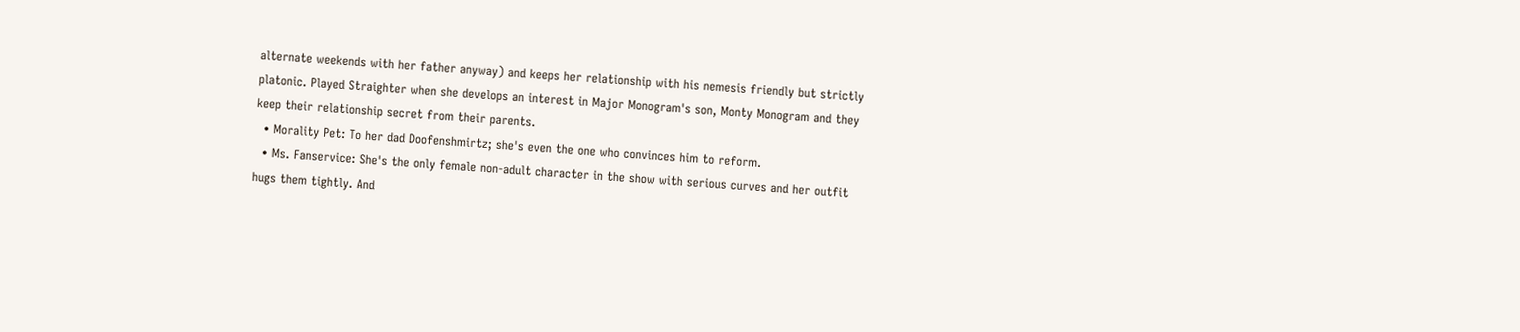alternate weekends with her father anyway) and keeps her relationship with his nemesis friendly but strictly platonic. Played Straighter when she develops an interest in Major Monogram's son, Monty Monogram and they keep their relationship secret from their parents.
  • Morality Pet: To her dad Doofenshmirtz; she's even the one who convinces him to reform.
  • Ms. Fanservice: She's the only female non-adult character in the show with serious curves and her outfit hugs them tightly. And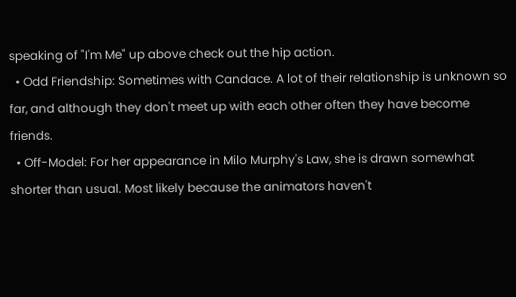speaking of "I'm Me" up above check out the hip action.
  • Odd Friendship: Sometimes with Candace. A lot of their relationship is unknown so far, and although they don't meet up with each other often they have become friends.
  • Off-Model: For her appearance in Milo Murphy's Law, she is drawn somewhat shorter than usual. Most likely because the animators haven't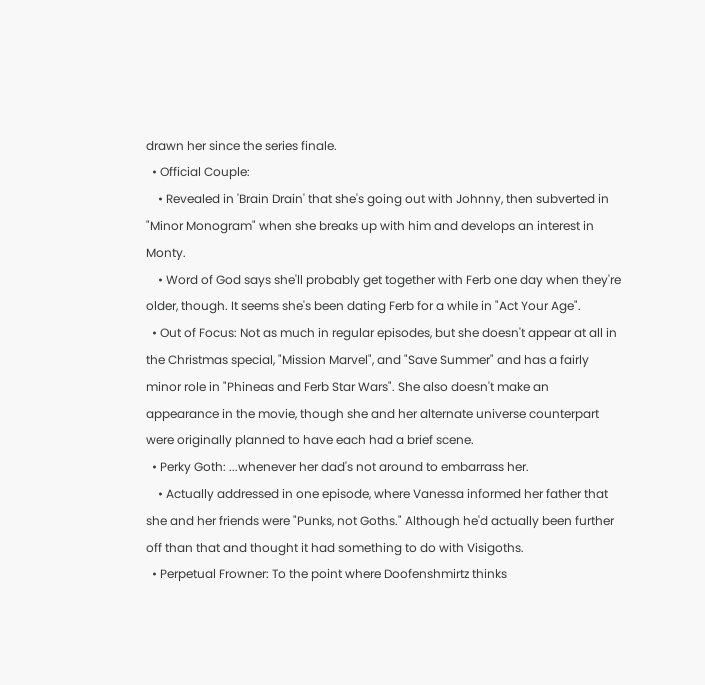drawn her since the series finale.
  • Official Couple:
    • Revealed in 'Brain Drain' that she's going out with Johnny, then subverted in "Minor Monogram" when she breaks up with him and develops an interest in Monty.
    • Word of God says she'll probably get together with Ferb one day when they're older, though. It seems she's been dating Ferb for a while in "Act Your Age".
  • Out of Focus: Not as much in regular episodes, but she doesn't appear at all in the Christmas special, "Mission Marvel", and "Save Summer" and has a fairly minor role in "Phineas and Ferb Star Wars". She also doesn't make an appearance in the movie, though she and her alternate universe counterpart were originally planned to have each had a brief scene.
  • Perky Goth: ...whenever her dad's not around to embarrass her.
    • Actually addressed in one episode, where Vanessa informed her father that she and her friends were "Punks, not Goths." Although he'd actually been further off than that and thought it had something to do with Visigoths.
  • Perpetual Frowner: To the point where Doofenshmirtz thinks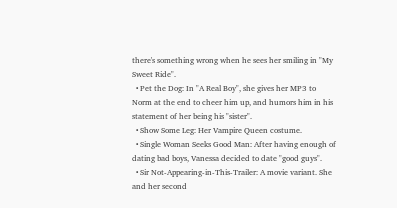there's something wrong when he sees her smiling in "My Sweet Ride".
  • Pet the Dog: In "A Real Boy", she gives her MP3 to Norm at the end to cheer him up, and humors him in his statement of her being his "sister".
  • Show Some Leg: Her Vampire Queen costume.
  • Single Woman Seeks Good Man: After having enough of dating bad boys, Vanessa decided to date "good guys".
  • Sir Not-Appearing-in-This-Trailer: A movie variant. She and her second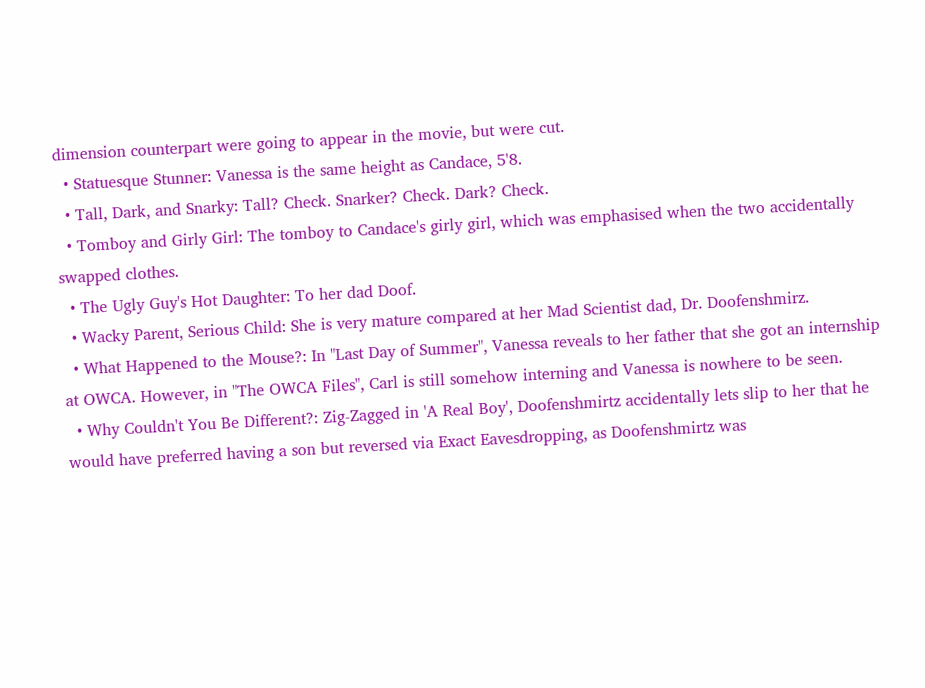dimension counterpart were going to appear in the movie, but were cut.
  • Statuesque Stunner: Vanessa is the same height as Candace, 5'8.
  • Tall, Dark, and Snarky: Tall? Check. Snarker? Check. Dark? Check.
  • Tomboy and Girly Girl: The tomboy to Candace's girly girl, which was emphasised when the two accidentally swapped clothes.
  • The Ugly Guy's Hot Daughter: To her dad Doof.
  • Wacky Parent, Serious Child: She is very mature compared at her Mad Scientist dad, Dr. Doofenshmirz.
  • What Happened to the Mouse?: In "Last Day of Summer", Vanessa reveals to her father that she got an internship at OWCA. However, in "The OWCA Files", Carl is still somehow interning and Vanessa is nowhere to be seen.
  • Why Couldn't You Be Different?: Zig-Zagged in 'A Real Boy', Doofenshmirtz accidentally lets slip to her that he would have preferred having a son but reversed via Exact Eavesdropping, as Doofenshmirtz was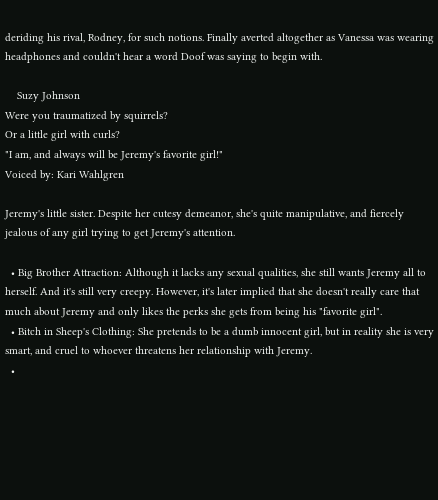deriding his rival, Rodney, for such notions. Finally averted altogether as Vanessa was wearing headphones and couldn't hear a word Doof was saying to begin with.

    Suzy Johnson
Were you traumatized by squirrels?
Or a little girl with curls?
"I am, and always will be Jeremy's favorite girl!"
Voiced by: Kari Wahlgren

Jeremy's little sister. Despite her cutesy demeanor, she's quite manipulative, and fiercely jealous of any girl trying to get Jeremy's attention.

  • Big Brother Attraction: Although it lacks any sexual qualities, she still wants Jeremy all to herself. And it's still very creepy. However, it's later implied that she doesn't really care that much about Jeremy and only likes the perks she gets from being his "favorite girl".
  • Bitch in Sheep's Clothing: She pretends to be a dumb innocent girl, but in reality she is very smart, and cruel to whoever threatens her relationship with Jeremy.
  •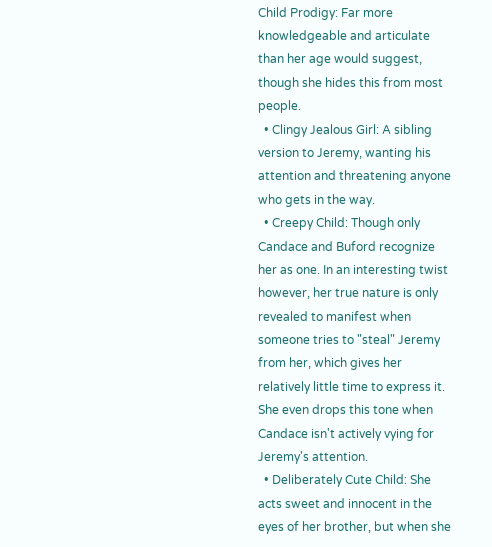Child Prodigy: Far more knowledgeable and articulate than her age would suggest, though she hides this from most people.
  • Clingy Jealous Girl: A sibling version to Jeremy, wanting his attention and threatening anyone who gets in the way.
  • Creepy Child: Though only Candace and Buford recognize her as one. In an interesting twist however, her true nature is only revealed to manifest when someone tries to "steal" Jeremy from her, which gives her relatively little time to express it. She even drops this tone when Candace isn't actively vying for Jeremy's attention.
  • Deliberately Cute Child: She acts sweet and innocent in the eyes of her brother, but when she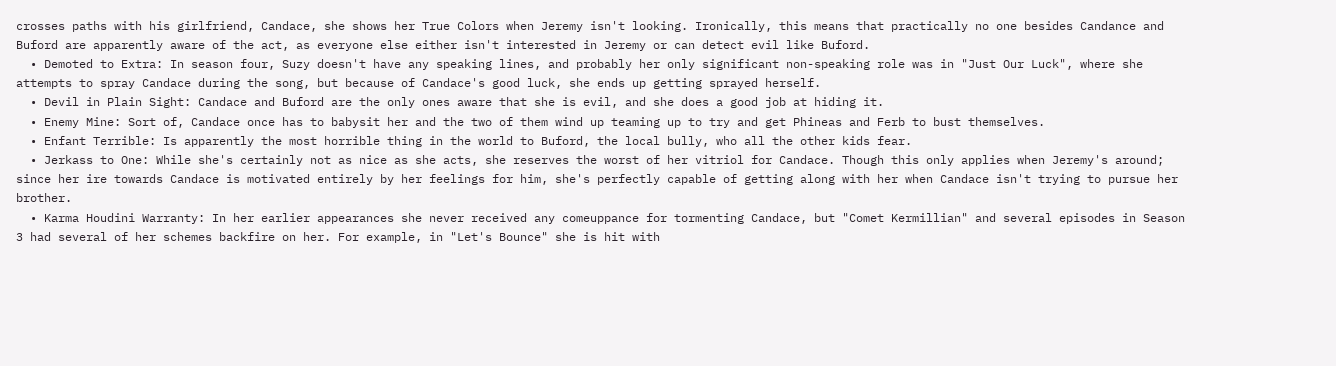crosses paths with his girlfriend, Candace, she shows her True Colors when Jeremy isn't looking. Ironically, this means that practically no one besides Candance and Buford are apparently aware of the act, as everyone else either isn't interested in Jeremy or can detect evil like Buford.
  • Demoted to Extra: In season four, Suzy doesn't have any speaking lines, and probably her only significant non-speaking role was in "Just Our Luck", where she attempts to spray Candace during the song, but because of Candace's good luck, she ends up getting sprayed herself.
  • Devil in Plain Sight: Candace and Buford are the only ones aware that she is evil, and she does a good job at hiding it.
  • Enemy Mine: Sort of, Candace once has to babysit her and the two of them wind up teaming up to try and get Phineas and Ferb to bust themselves.
  • Enfant Terrible: Is apparently the most horrible thing in the world to Buford, the local bully, who all the other kids fear.
  • Jerkass to One: While she's certainly not as nice as she acts, she reserves the worst of her vitriol for Candace. Though this only applies when Jeremy's around; since her ire towards Candace is motivated entirely by her feelings for him, she's perfectly capable of getting along with her when Candace isn't trying to pursue her brother.
  • Karma Houdini Warranty: In her earlier appearances she never received any comeuppance for tormenting Candace, but "Comet Kermillian" and several episodes in Season 3 had several of her schemes backfire on her. For example, in "Let's Bounce" she is hit with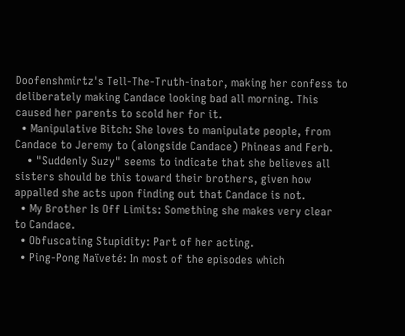Doofenshmirtz's Tell-The-Truth-inator, making her confess to deliberately making Candace looking bad all morning. This caused her parents to scold her for it.
  • Manipulative Bitch: She loves to manipulate people, from Candace to Jeremy to (alongside Candace) Phineas and Ferb.
    • "Suddenly Suzy" seems to indicate that she believes all sisters should be this toward their brothers, given how appalled she acts upon finding out that Candace is not.
  • My Brother Is Off Limits: Something she makes very clear to Candace.
  • Obfuscating Stupidity: Part of her acting.
  • Ping-Pong Naïveté: In most of the episodes which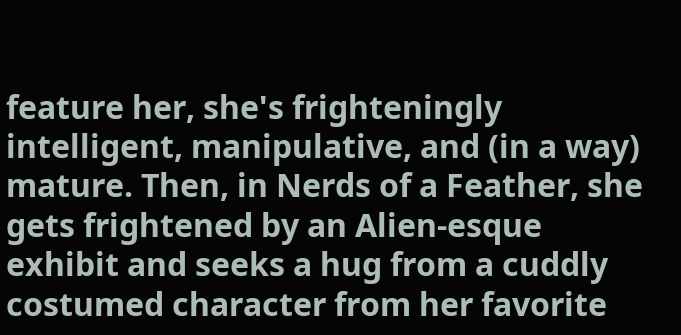feature her, she's frighteningly intelligent, manipulative, and (in a way) mature. Then, in Nerds of a Feather, she gets frightened by an Alien-esque exhibit and seeks a hug from a cuddly costumed character from her favorite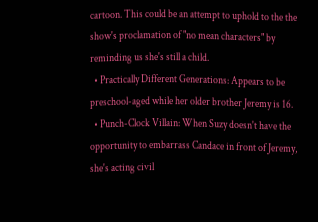cartoon. This could be an attempt to uphold to the the show's proclamation of "no mean characters" by reminding us she's still a child.
  • Practically Different Generations: Appears to be preschool-aged while her older brother Jeremy is 16.
  • Punch-Clock Villain: When Suzy doesn't have the opportunity to embarrass Candace in front of Jeremy, she's acting civil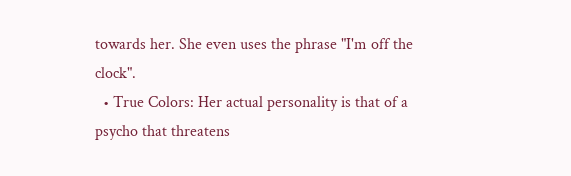towards her. She even uses the phrase "I'm off the clock".
  • True Colors: Her actual personality is that of a psycho that threatens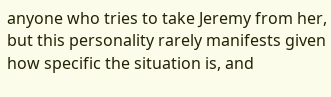anyone who tries to take Jeremy from her, but this personality rarely manifests given how specific the situation is, and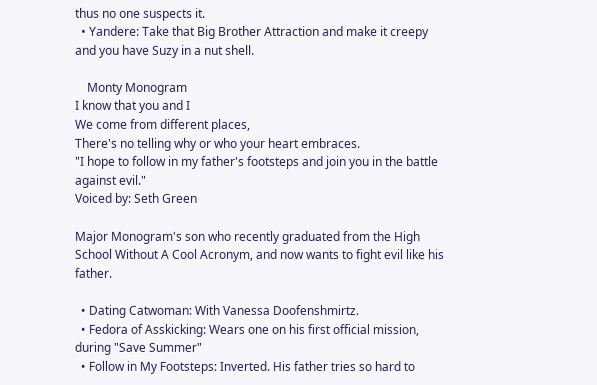thus no one suspects it.
  • Yandere: Take that Big Brother Attraction and make it creepy and you have Suzy in a nut shell.

    Monty Monogram
I know that you and I
We come from different places,
There's no telling why or who your heart embraces.
"I hope to follow in my father's footsteps and join you in the battle against evil."
Voiced by: Seth Green

Major Monogram's son who recently graduated from the High School Without A Cool Acronym, and now wants to fight evil like his father.

  • Dating Catwoman: With Vanessa Doofenshmirtz.
  • Fedora of Asskicking: Wears one on his first official mission, during "Save Summer"
  • Follow in My Footsteps: Inverted. His father tries so hard to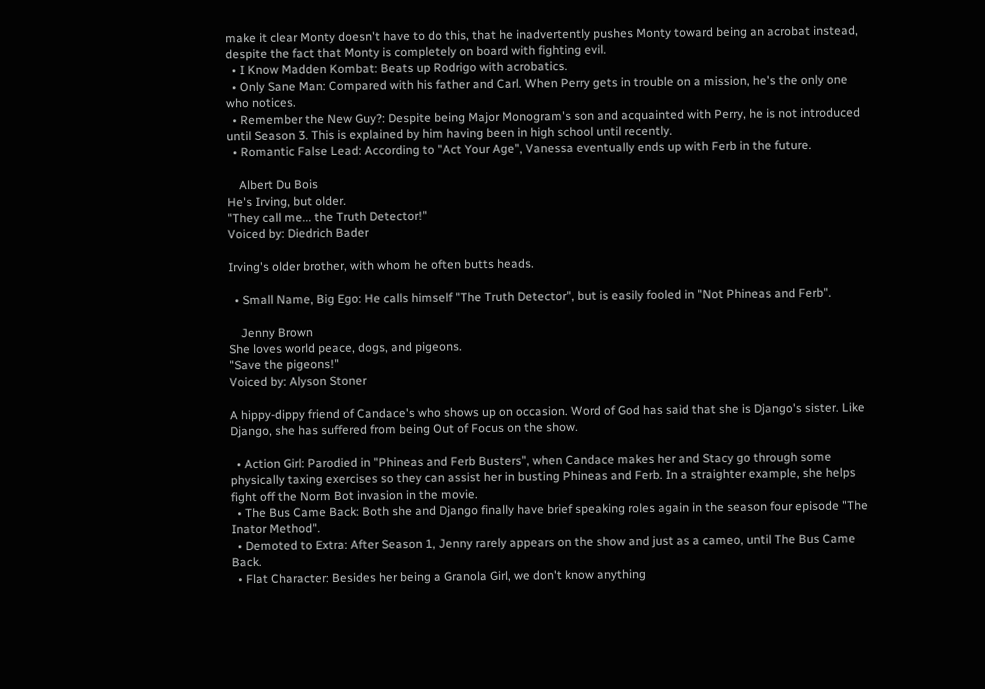make it clear Monty doesn't have to do this, that he inadvertently pushes Monty toward being an acrobat instead, despite the fact that Monty is completely on board with fighting evil.
  • I Know Madden Kombat: Beats up Rodrigo with acrobatics.
  • Only Sane Man: Compared with his father and Carl. When Perry gets in trouble on a mission, he's the only one who notices.
  • Remember the New Guy?: Despite being Major Monogram's son and acquainted with Perry, he is not introduced until Season 3. This is explained by him having been in high school until recently.
  • Romantic False Lead: According to "Act Your Age", Vanessa eventually ends up with Ferb in the future.

    Albert Du Bois
He's Irving, but older.
"They call me... the Truth Detector!"
Voiced by: Diedrich Bader

Irving's older brother, with whom he often butts heads.

  • Small Name, Big Ego: He calls himself "The Truth Detector", but is easily fooled in "Not Phineas and Ferb".

    Jenny Brown
She loves world peace, dogs, and pigeons.
"Save the pigeons!"
Voiced by: Alyson Stoner

A hippy-dippy friend of Candace's who shows up on occasion. Word of God has said that she is Django's sister. Like Django, she has suffered from being Out of Focus on the show.

  • Action Girl: Parodied in "Phineas and Ferb Busters", when Candace makes her and Stacy go through some physically taxing exercises so they can assist her in busting Phineas and Ferb. In a straighter example, she helps fight off the Norm Bot invasion in the movie.
  • The Bus Came Back: Both she and Django finally have brief speaking roles again in the season four episode "The Inator Method".
  • Demoted to Extra: After Season 1, Jenny rarely appears on the show and just as a cameo, until The Bus Came Back.
  • Flat Character: Besides her being a Granola Girl, we don't know anything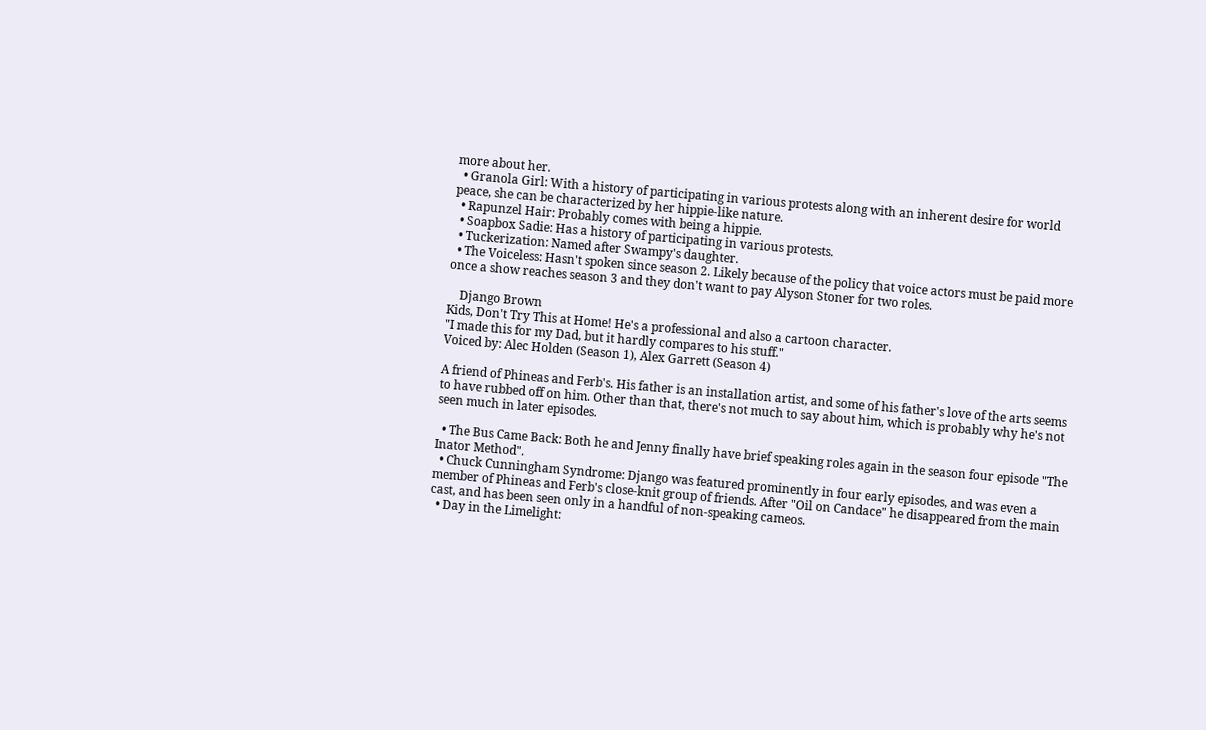more about her.
  • Granola Girl: With a history of participating in various protests along with an inherent desire for world peace, she can be characterized by her hippie-like nature.
  • Rapunzel Hair: Probably comes with being a hippie.
  • Soapbox Sadie: Has a history of participating in various protests.
  • Tuckerization: Named after Swampy's daughter.
  • The Voiceless: Hasn't spoken since season 2. Likely because of the policy that voice actors must be paid more once a show reaches season 3 and they don't want to pay Alyson Stoner for two roles.

    Django Brown
Kids, Don't Try This at Home! He's a professional and also a cartoon character.
"I made this for my Dad, but it hardly compares to his stuff."
Voiced by: Alec Holden (Season 1), Alex Garrett (Season 4)

A friend of Phineas and Ferb's. His father is an installation artist, and some of his father's love of the arts seems to have rubbed off on him. Other than that, there's not much to say about him, which is probably why he's not seen much in later episodes.

  • The Bus Came Back: Both he and Jenny finally have brief speaking roles again in the season four episode "The Inator Method".
  • Chuck Cunningham Syndrome: Django was featured prominently in four early episodes, and was even a member of Phineas and Ferb's close-knit group of friends. After "Oil on Candace" he disappeared from the main cast, and has been seen only in a handful of non-speaking cameos.
  • Day in the Limelight: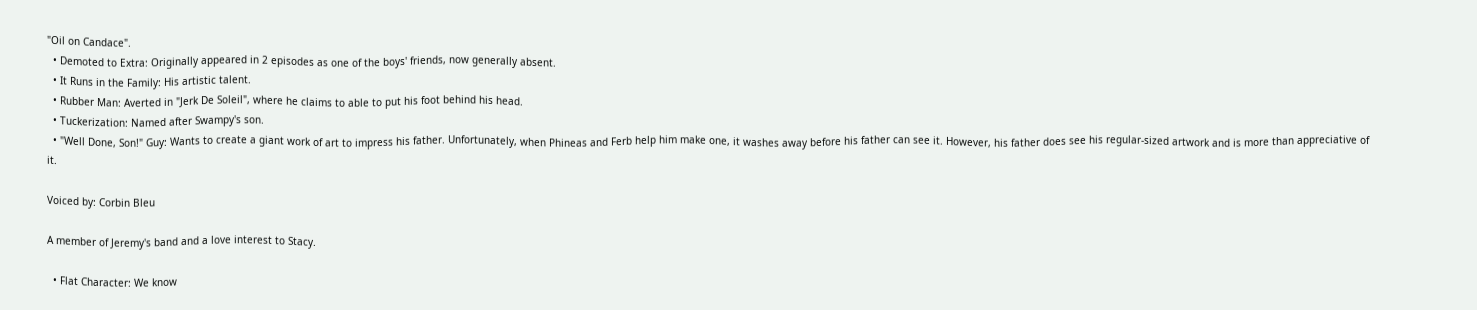"Oil on Candace".
  • Demoted to Extra: Originally appeared in 2 episodes as one of the boys' friends, now generally absent.
  • It Runs in the Family: His artistic talent.
  • Rubber Man: Averted in "Jerk De Soleil", where he claims to able to put his foot behind his head.
  • Tuckerization: Named after Swampy's son.
  • "Well Done, Son!" Guy: Wants to create a giant work of art to impress his father. Unfortunately, when Phineas and Ferb help him make one, it washes away before his father can see it. However, his father does see his regular-sized artwork and is more than appreciative of it.

Voiced by: Corbin Bleu

A member of Jeremy's band and a love interest to Stacy.

  • Flat Character: We know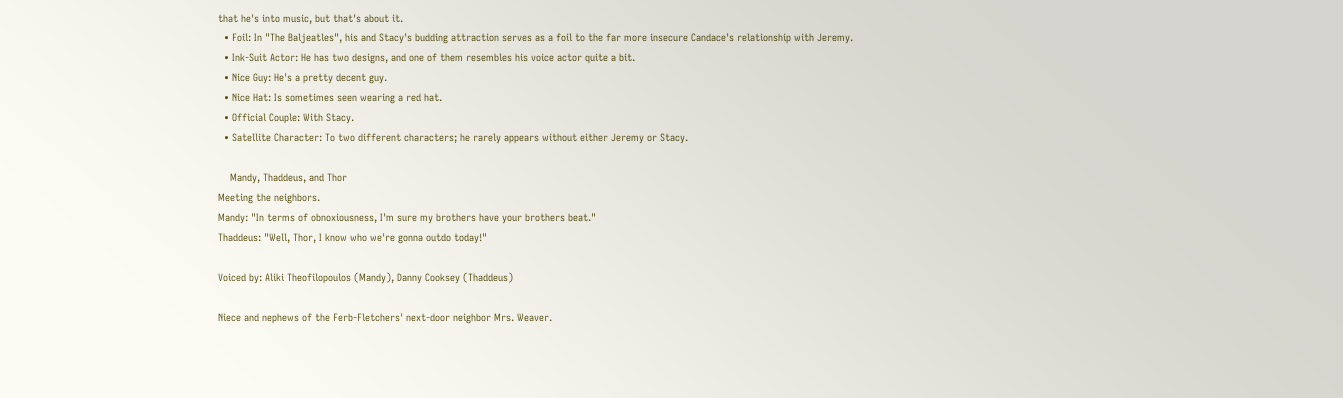that he's into music, but that's about it.
  • Foil: In "The Baljeatles", his and Stacy's budding attraction serves as a foil to the far more insecure Candace's relationship with Jeremy.
  • Ink-Suit Actor: He has two designs, and one of them resembles his voice actor quite a bit.
  • Nice Guy: He's a pretty decent guy.
  • Nice Hat: Is sometimes seen wearing a red hat.
  • Official Couple: With Stacy.
  • Satellite Character: To two different characters; he rarely appears without either Jeremy or Stacy.

    Mandy, Thaddeus, and Thor
Meeting the neighbors.
Mandy: "In terms of obnoxiousness, I'm sure my brothers have your brothers beat."
Thaddeus: "Well, Thor, I know who we're gonna outdo today!"

Voiced by: Aliki Theofilopoulos (Mandy), Danny Cooksey (Thaddeus)

Niece and nephews of the Ferb-Fletchers' next-door neighbor Mrs. Weaver.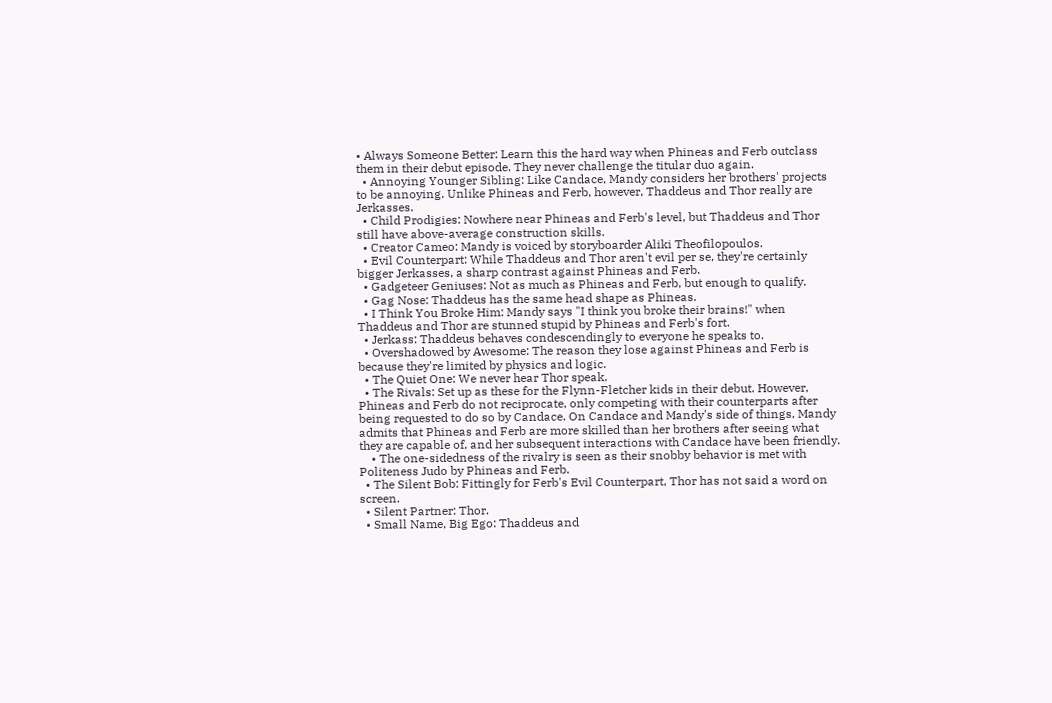• Always Someone Better: Learn this the hard way when Phineas and Ferb outclass them in their debut episode. They never challenge the titular duo again.
  • Annoying Younger Sibling: Like Candace, Mandy considers her brothers' projects to be annoying. Unlike Phineas and Ferb, however, Thaddeus and Thor really are Jerkasses.
  • Child Prodigies: Nowhere near Phineas and Ferb's level, but Thaddeus and Thor still have above-average construction skills.
  • Creator Cameo: Mandy is voiced by storyboarder Aliki Theofilopoulos.
  • Evil Counterpart: While Thaddeus and Thor aren't evil per se, they're certainly bigger Jerkasses, a sharp contrast against Phineas and Ferb.
  • Gadgeteer Geniuses: Not as much as Phineas and Ferb, but enough to qualify.
  • Gag Nose: Thaddeus has the same head shape as Phineas.
  • I Think You Broke Him: Mandy says "I think you broke their brains!" when Thaddeus and Thor are stunned stupid by Phineas and Ferb's fort.
  • Jerkass: Thaddeus behaves condescendingly to everyone he speaks to.
  • Overshadowed by Awesome: The reason they lose against Phineas and Ferb is because they're limited by physics and logic.
  • The Quiet One: We never hear Thor speak.
  • The Rivals: Set up as these for the Flynn-Fletcher kids in their debut. However, Phineas and Ferb do not reciprocate, only competing with their counterparts after being requested to do so by Candace. On Candace and Mandy's side of things, Mandy admits that Phineas and Ferb are more skilled than her brothers after seeing what they are capable of, and her subsequent interactions with Candace have been friendly.
    • The one-sidedness of the rivalry is seen as their snobby behavior is met with Politeness Judo by Phineas and Ferb.
  • The Silent Bob: Fittingly for Ferb's Evil Counterpart, Thor has not said a word on screen.
  • Silent Partner: Thor.
  • Small Name, Big Ego: Thaddeus and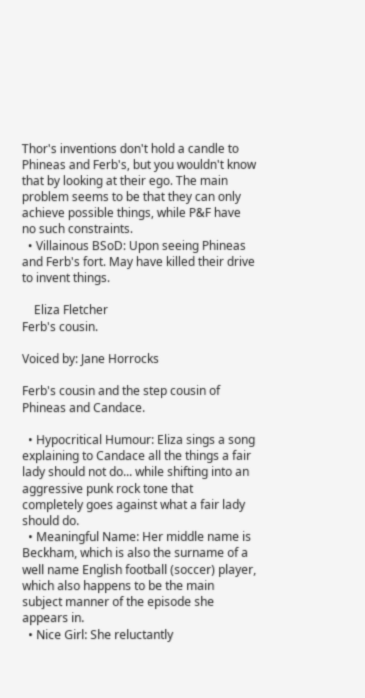Thor's inventions don't hold a candle to Phineas and Ferb's, but you wouldn't know that by looking at their ego. The main problem seems to be that they can only achieve possible things, while P&F have no such constraints.
  • Villainous BSoD: Upon seeing Phineas and Ferb's fort. May have killed their drive to invent things.

    Eliza Fletcher
Ferb's cousin.

Voiced by: Jane Horrocks

Ferb's cousin and the step cousin of Phineas and Candace.

  • Hypocritical Humour: Eliza sings a song explaining to Candace all the things a fair lady should not do... while shifting into an aggressive punk rock tone that completely goes against what a fair lady should do.
  • Meaningful Name: Her middle name is Beckham, which is also the surname of a well name English football (soccer) player, which also happens to be the main subject manner of the episode she appears in.
  • Nice Girl: She reluctantly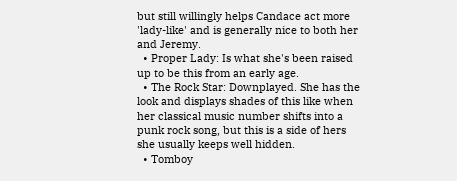but still willingly helps Candace act more 'lady-like' and is generally nice to both her and Jeremy.
  • Proper Lady: Is what she's been raised up to be this from an early age.
  • The Rock Star: Downplayed. She has the look and displays shades of this like when her classical music number shifts into a punk rock song, but this is a side of hers she usually keeps well hidden.
  • Tomboy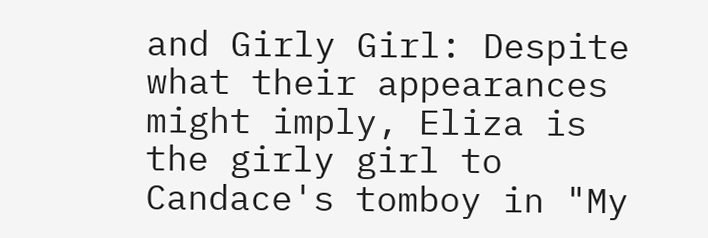and Girly Girl: Despite what their appearances might imply, Eliza is the girly girl to Candace's tomboy in "My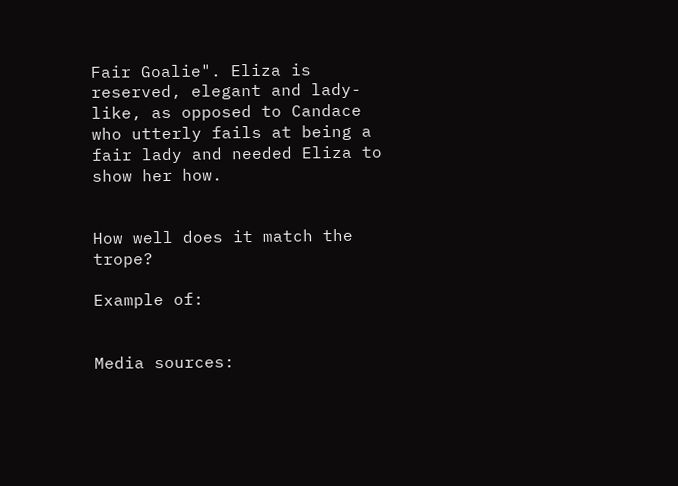Fair Goalie". Eliza is reserved, elegant and lady-like, as opposed to Candace who utterly fails at being a fair lady and needed Eliza to show her how.


How well does it match the trope?

Example of:


Media sources: